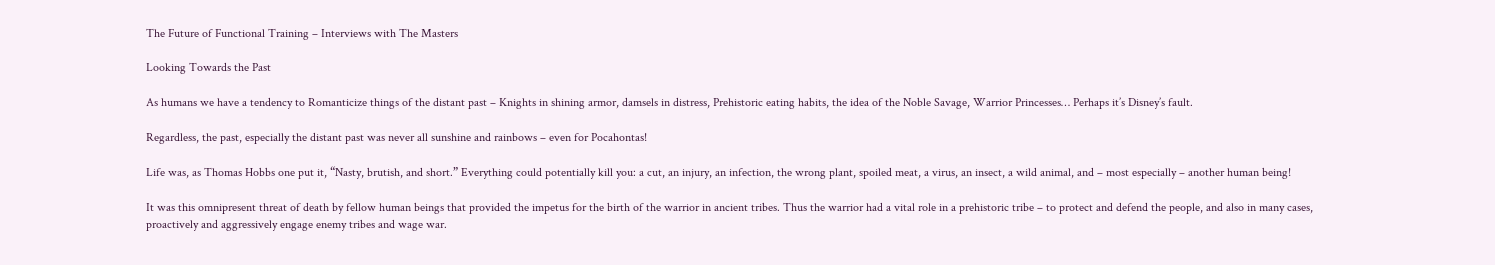The Future of Functional Training – Interviews with The Masters

Looking Towards the Past

As humans we have a tendency to Romanticize things of the distant past – Knights in shining armor, damsels in distress, Prehistoric eating habits, the idea of the Noble Savage, Warrior Princesses… Perhaps it’s Disney’s fault.

Regardless, the past, especially the distant past was never all sunshine and rainbows – even for Pocahontas!

Life was, as Thomas Hobbs one put it, “Nasty, brutish, and short.” Everything could potentially kill you: a cut, an injury, an infection, the wrong plant, spoiled meat, a virus, an insect, a wild animal, and – most especially – another human being!

It was this omnipresent threat of death by fellow human beings that provided the impetus for the birth of the warrior in ancient tribes. Thus the warrior had a vital role in a prehistoric tribe – to protect and defend the people, and also in many cases, proactively and aggressively engage enemy tribes and wage war.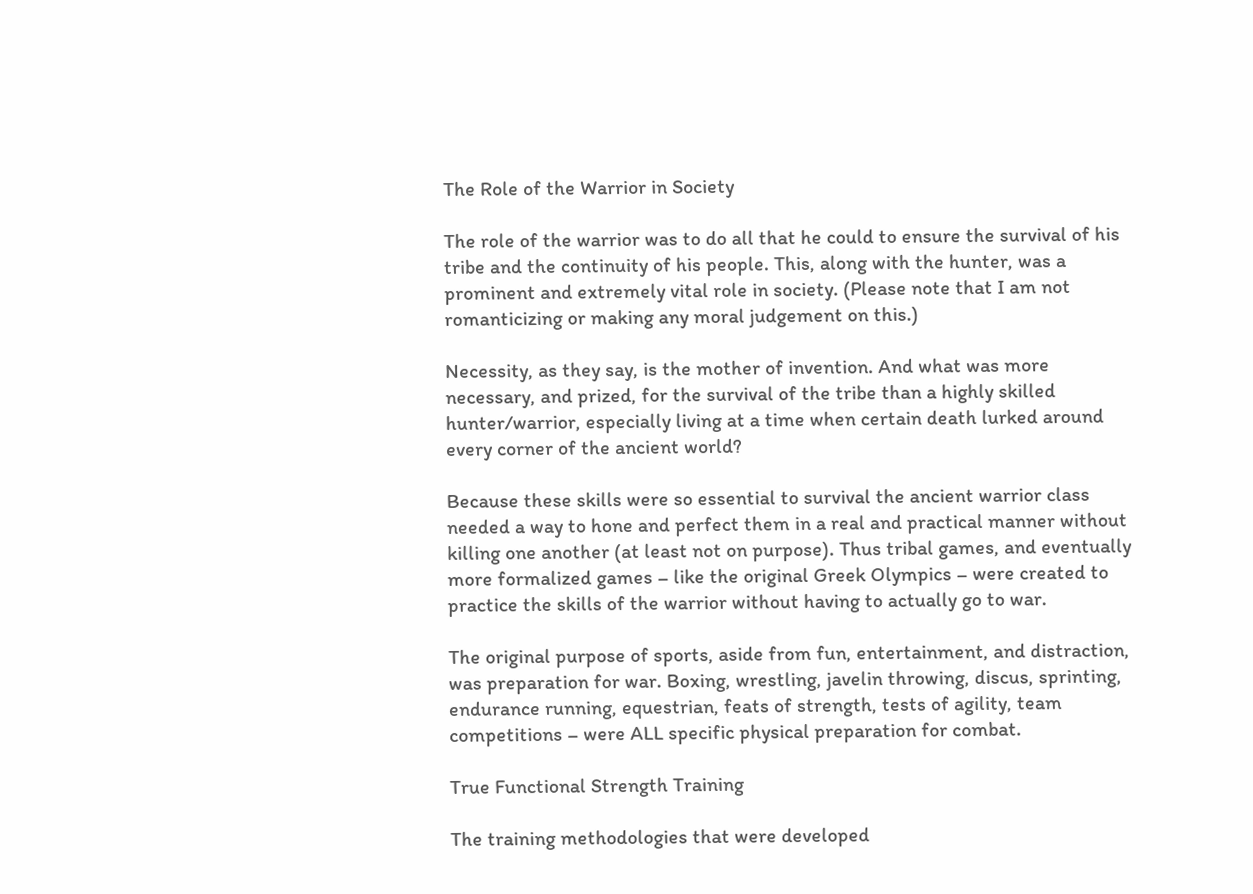The Role of the Warrior in Society

The role of the warrior was to do all that he could to ensure the survival of his tribe and the continuity of his people. This, along with the hunter, was a prominent and extremely vital role in society. (Please note that I am not romanticizing or making any moral judgement on this.)

Necessity, as they say, is the mother of invention. And what was more necessary, and prized, for the survival of the tribe than a highly skilled hunter/warrior, especially living at a time when certain death lurked around every corner of the ancient world?

Because these skills were so essential to survival the ancient warrior class needed a way to hone and perfect them in a real and practical manner without killing one another (at least not on purpose). Thus tribal games, and eventually more formalized games – like the original Greek Olympics – were created to practice the skills of the warrior without having to actually go to war.

The original purpose of sports, aside from fun, entertainment, and distraction, was preparation for war. Boxing, wrestling, javelin throwing, discus, sprinting, endurance running, equestrian, feats of strength, tests of agility, team competitions – were ALL specific physical preparation for combat.

True Functional Strength Training

The training methodologies that were developed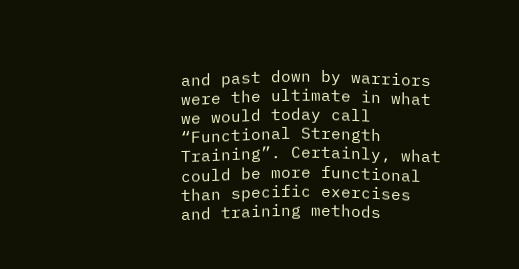and past down by warriors were the ultimate in what we would today call “Functional Strength Training”. Certainly, what could be more functional than specific exercises and training methods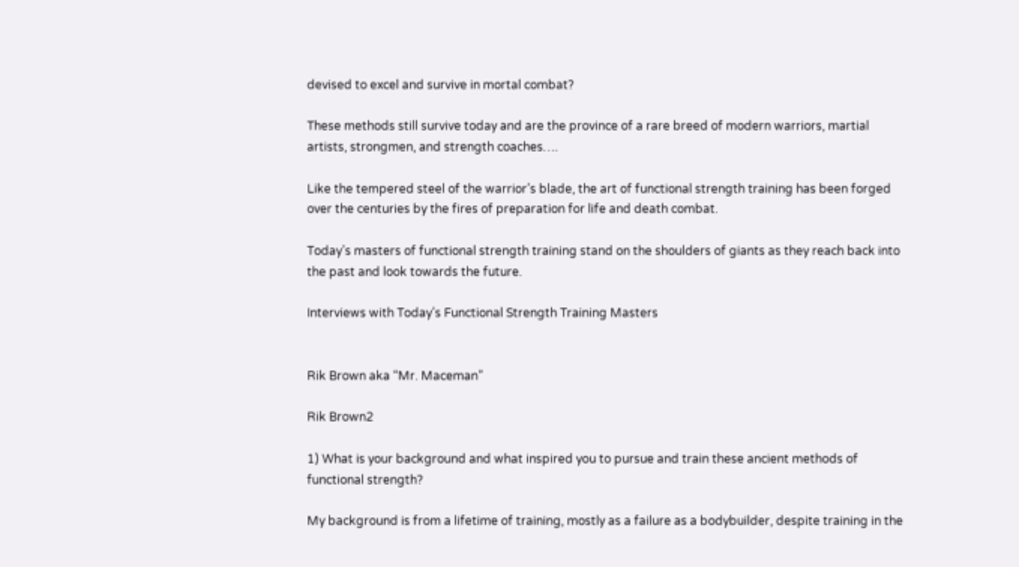devised to excel and survive in mortal combat?

These methods still survive today and are the province of a rare breed of modern warriors, martial artists, strongmen, and strength coaches….

Like the tempered steel of the warrior’s blade, the art of functional strength training has been forged over the centuries by the fires of preparation for life and death combat.

Today’s masters of functional strength training stand on the shoulders of giants as they reach back into the past and look towards the future.

Interviews with Today’s Functional Strength Training Masters


Rik Brown aka “Mr. Maceman”

Rik Brown2

1) What is your background and what inspired you to pursue and train these ancient methods of functional strength?

My background is from a lifetime of training, mostly as a failure as a bodybuilder, despite training in the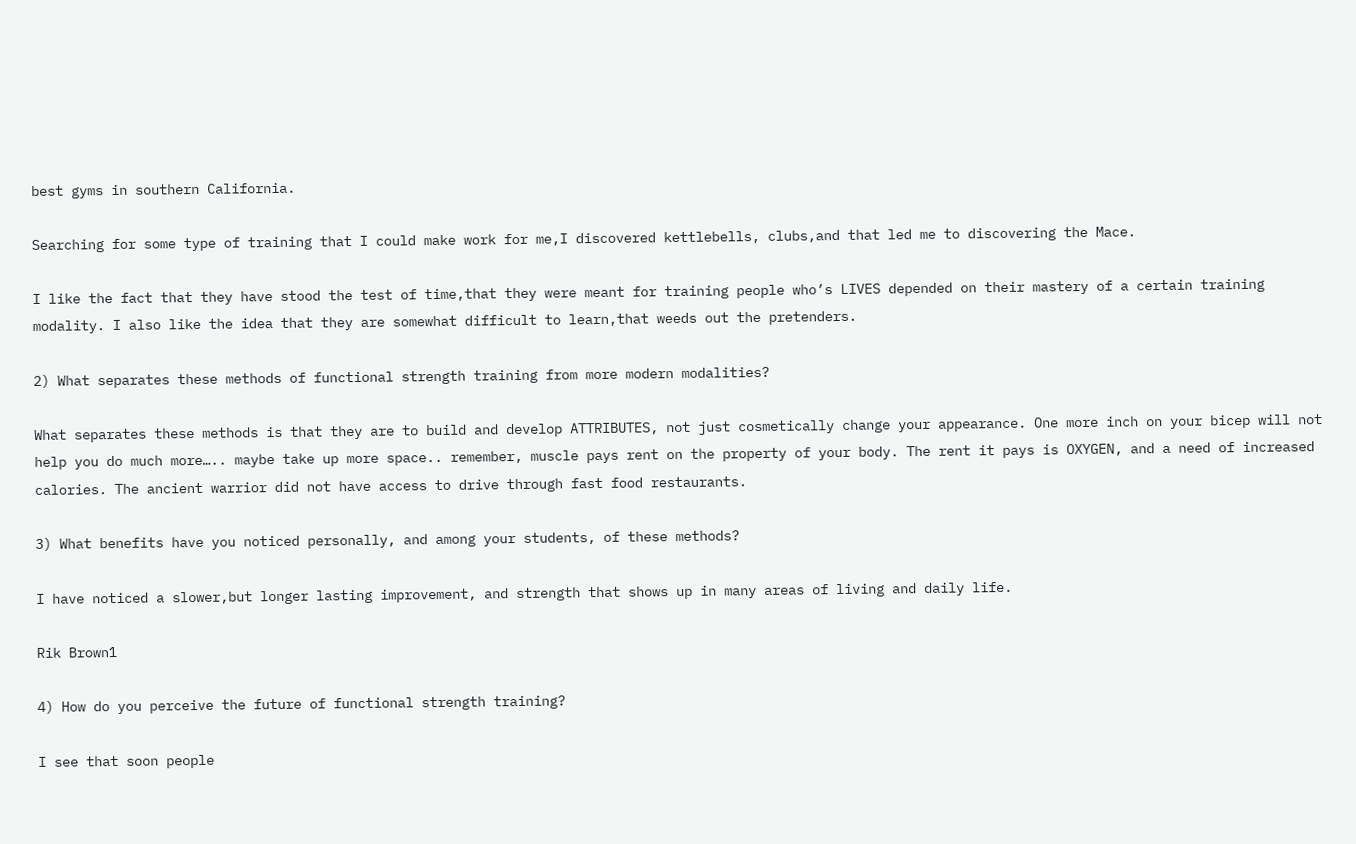best gyms in southern California.

Searching for some type of training that I could make work for me,I discovered kettlebells, clubs,and that led me to discovering the Mace.

I like the fact that they have stood the test of time,that they were meant for training people who’s LIVES depended on their mastery of a certain training modality. I also like the idea that they are somewhat difficult to learn,that weeds out the pretenders.

2) What separates these methods of functional strength training from more modern modalities?

What separates these methods is that they are to build and develop ATTRIBUTES, not just cosmetically change your appearance. One more inch on your bicep will not help you do much more….. maybe take up more space.. remember, muscle pays rent on the property of your body. The rent it pays is OXYGEN, and a need of increased calories. The ancient warrior did not have access to drive through fast food restaurants.

3) What benefits have you noticed personally, and among your students, of these methods?

I have noticed a slower,but longer lasting improvement, and strength that shows up in many areas of living and daily life.

Rik Brown1

4) How do you perceive the future of functional strength training?

I see that soon people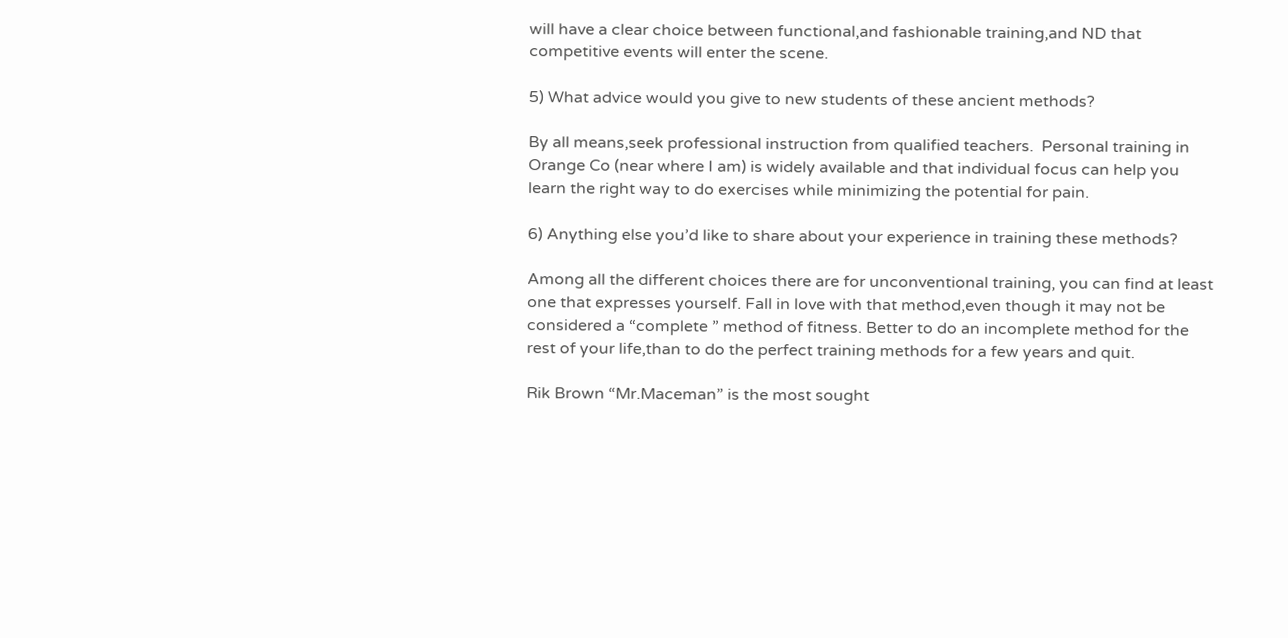will have a clear choice between functional,and fashionable training,and ND that competitive events will enter the scene.

5) What advice would you give to new students of these ancient methods?

By all means,seek professional instruction from qualified teachers.  Personal training in Orange Co (near where I am) is widely available and that individual focus can help you learn the right way to do exercises while minimizing the potential for pain.

6) Anything else you’d like to share about your experience in training these methods?

Among all the different choices there are for unconventional training, you can find at least one that expresses yourself. Fall in love with that method,even though it may not be considered a “complete ” method of fitness. Better to do an incomplete method for the rest of your life,than to do the perfect training methods for a few years and quit.

Rik Brown “Mr.Maceman” is the most sought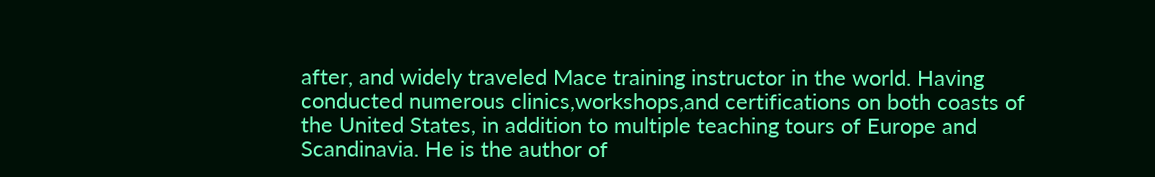after, and widely traveled Mace training instructor in the world. Having conducted numerous clinics,workshops,and certifications on both coasts of the United States, in addition to multiple teaching tours of Europe and Scandinavia. He is the author of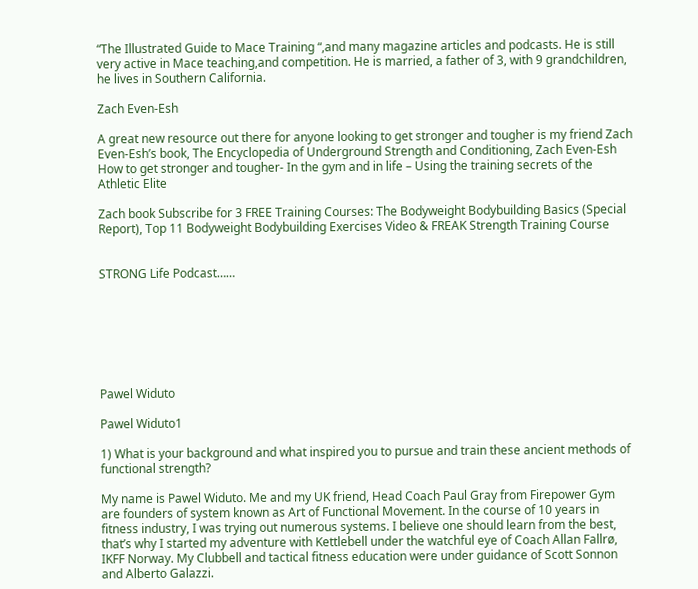“The Illustrated Guide to Mace Training “,and many magazine articles and podcasts. He is still very active in Mace teaching,and competition. He is married, a father of 3, with 9 grandchildren, he lives in Southern California.

Zach Even-Esh

A great new resource out there for anyone looking to get stronger and tougher is my friend Zach Even-Esh’s book, The Encyclopedia of Underground Strength and Conditioning, Zach Even-Esh
How to get stronger and tougher- In the gym and in life – Using the training secrets of the Athletic Elite

Zach book Subscribe for 3 FREE Training Courses: The Bodyweight Bodybuilding Basics (Special Report), Top 11 Bodyweight Bodybuilding Exercises Video & FREAK Strength Training Course


STRONG Life Podcast……







Pawel Widuto

Pawel Widuto1

1) What is your background and what inspired you to pursue and train these ancient methods of functional strength?

My name is Pawel Widuto. Me and my UK friend, Head Coach Paul Gray from Firepower Gym are founders of system known as Art of Functional Movement. In the course of 10 years in fitness industry, I was trying out numerous systems. I believe one should learn from the best, that’s why I started my adventure with Kettlebell under the watchful eye of Coach Allan Fallrø, IKFF Norway. My Clubbell and tactical fitness education were under guidance of Scott Sonnon and Alberto Galazzi.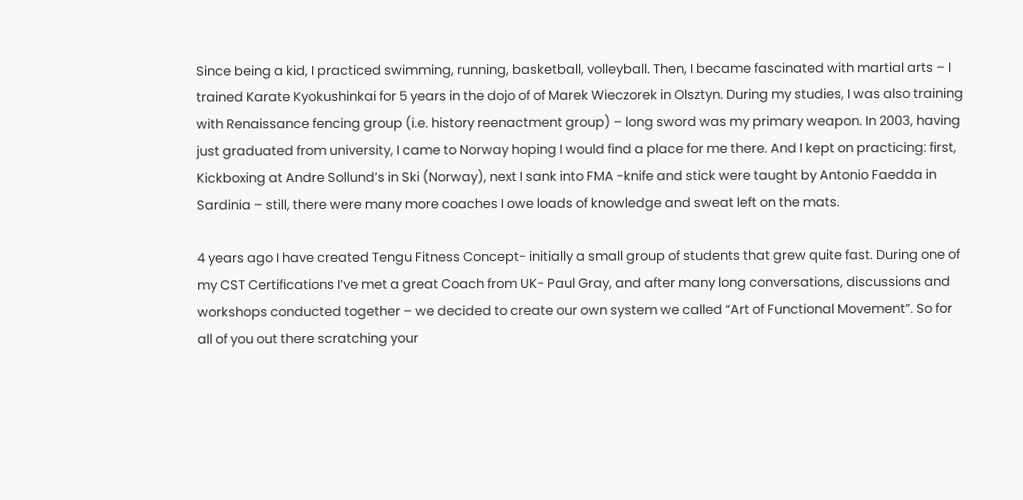Since being a kid, I practiced swimming, running, basketball, volleyball. Then, I became fascinated with martial arts – I trained Karate Kyokushinkai for 5 years in the dojo of of Marek Wieczorek in Olsztyn. During my studies, I was also training with Renaissance fencing group (i.e. history reenactment group) – long sword was my primary weapon. In 2003, having just graduated from university, I came to Norway hoping I would find a place for me there. And I kept on practicing: first, Kickboxing at Andre Sollund’s in Ski (Norway), next I sank into FMA -knife and stick were taught by Antonio Faedda in Sardinia – still, there were many more coaches I owe loads of knowledge and sweat left on the mats.

4 years ago I have created Tengu Fitness Concept- initially a small group of students that grew quite fast. During one of my CST Certifications I’ve met a great Coach from UK- Paul Gray, and after many long conversations, discussions and workshops conducted together – we decided to create our own system we called “Art of Functional Movement”. So for all of you out there scratching your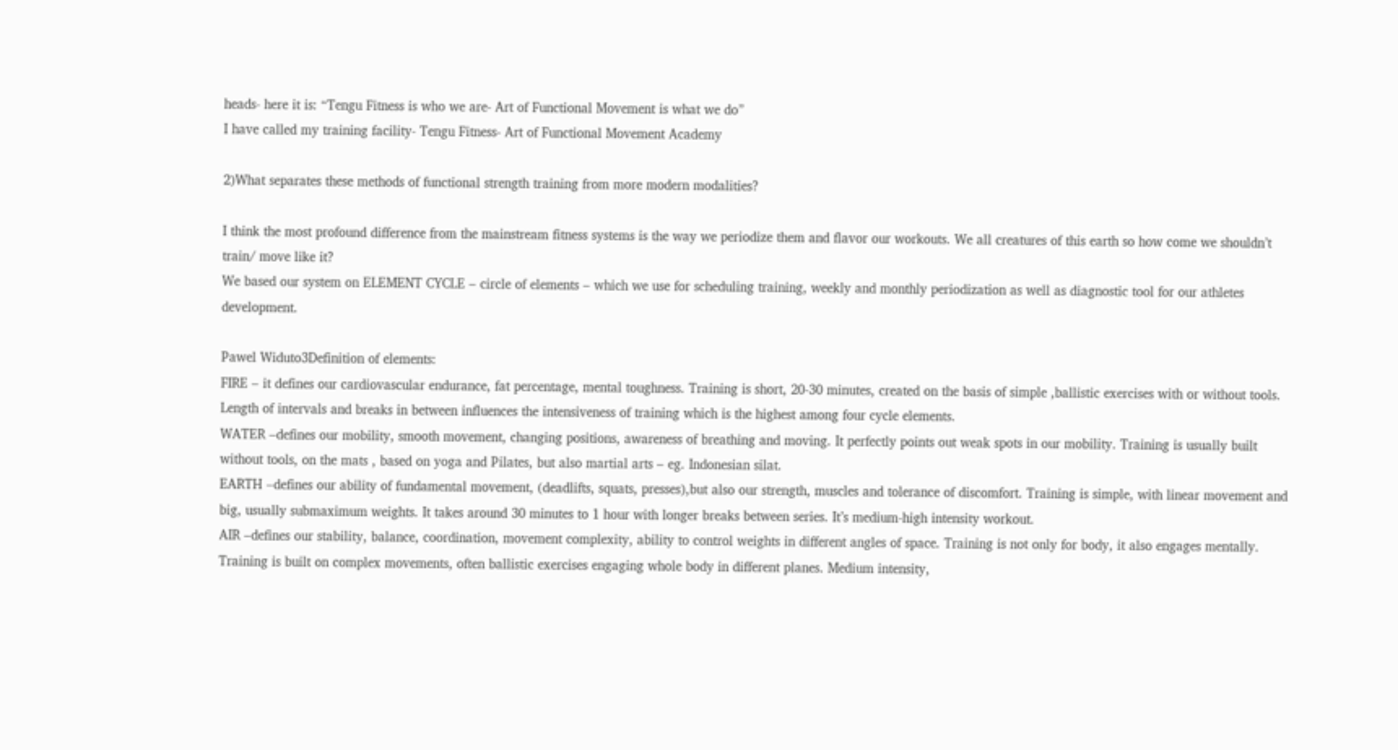heads- here it is: “Tengu Fitness is who we are- Art of Functional Movement is what we do”
I have called my training facility- Tengu Fitness- Art of Functional Movement Academy

2)What separates these methods of functional strength training from more modern modalities?

I think the most profound difference from the mainstream fitness systems is the way we periodize them and flavor our workouts. We all creatures of this earth so how come we shouldn’t train/ move like it?
We based our system on ELEMENT CYCLE – circle of elements – which we use for scheduling training, weekly and monthly periodization as well as diagnostic tool for our athletes development.

Pawel Widuto3Definition of elements:
FIRE – it defines our cardiovascular endurance, fat percentage, mental toughness. Training is short, 20-30 minutes, created on the basis of simple ,ballistic exercises with or without tools. Length of intervals and breaks in between influences the intensiveness of training which is the highest among four cycle elements.
WATER –defines our mobility, smooth movement, changing positions, awareness of breathing and moving. It perfectly points out weak spots in our mobility. Training is usually built without tools, on the mats , based on yoga and Pilates, but also martial arts – eg. Indonesian silat.
EARTH –defines our ability of fundamental movement, (deadlifts, squats, presses),but also our strength, muscles and tolerance of discomfort. Training is simple, with linear movement and big, usually submaximum weights. It takes around 30 minutes to 1 hour with longer breaks between series. It’s medium-high intensity workout.
AIR –defines our stability, balance, coordination, movement complexity, ability to control weights in different angles of space. Training is not only for body, it also engages mentally. Training is built on complex movements, often ballistic exercises engaging whole body in different planes. Medium intensity,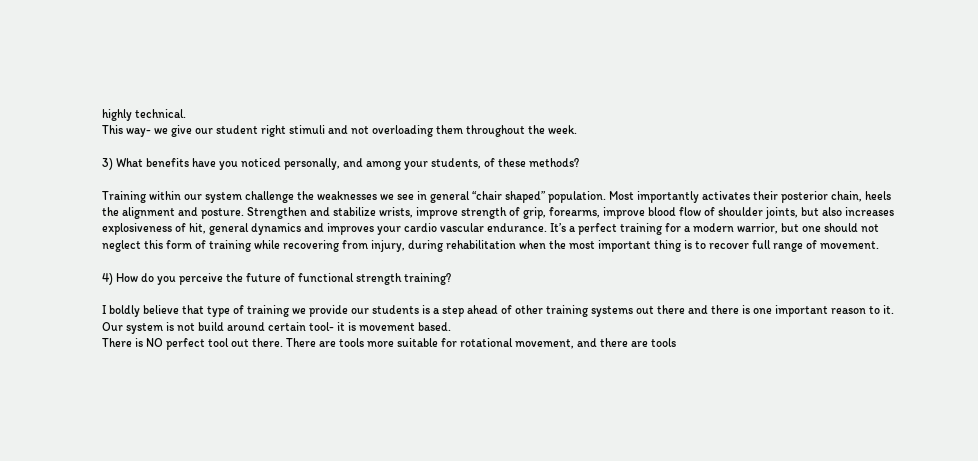highly technical.
This way- we give our student right stimuli and not overloading them throughout the week.

3) What benefits have you noticed personally, and among your students, of these methods?

Training within our system challenge the weaknesses we see in general “chair shaped” population. Most importantly activates their posterior chain, heels the alignment and posture. Strengthen and stabilize wrists, improve strength of grip, forearms, improve blood flow of shoulder joints, but also increases explosiveness of hit, general dynamics and improves your cardio vascular endurance. It’s a perfect training for a modern warrior, but one should not neglect this form of training while recovering from injury, during rehabilitation when the most important thing is to recover full range of movement.

4) How do you perceive the future of functional strength training?

I boldly believe that type of training we provide our students is a step ahead of other training systems out there and there is one important reason to it. Our system is not build around certain tool- it is movement based.
There is NO perfect tool out there. There are tools more suitable for rotational movement, and there are tools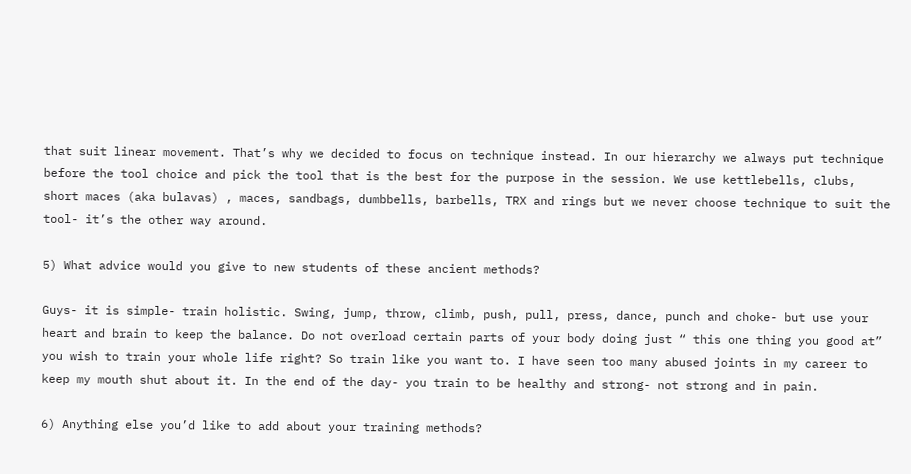that suit linear movement. That’s why we decided to focus on technique instead. In our hierarchy we always put technique before the tool choice and pick the tool that is the best for the purpose in the session. We use kettlebells, clubs, short maces (aka bulavas) , maces, sandbags, dumbbells, barbells, TRX and rings but we never choose technique to suit the tool- it’s the other way around.

5) What advice would you give to new students of these ancient methods?

Guys- it is simple- train holistic. Swing, jump, throw, climb, push, pull, press, dance, punch and choke- but use your heart and brain to keep the balance. Do not overload certain parts of your body doing just “ this one thing you good at” you wish to train your whole life right? So train like you want to. I have seen too many abused joints in my career to keep my mouth shut about it. In the end of the day- you train to be healthy and strong- not strong and in pain.

6) Anything else you’d like to add about your training methods?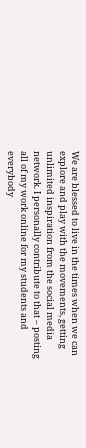We are blessed to live in the times when we can explore and play with the movements, getting unlimited inspiration from the social media network. I personally contribute to that – posting all of my work online for my students and everybody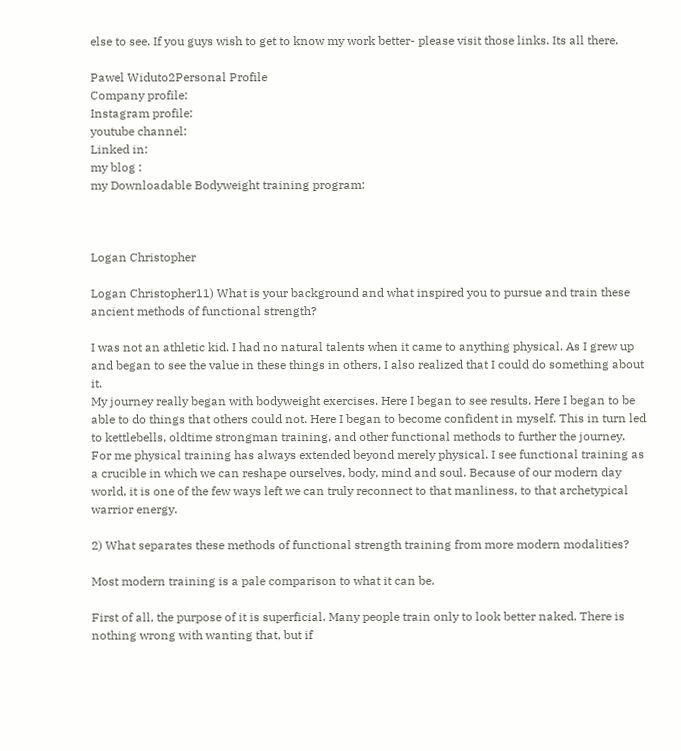else to see. If you guys wish to get to know my work better- please visit those links. Its all there.

Pawel Widuto2Personal Profile
Company profile:
Instagram profile:
youtube channel:
Linked in:
my blog :
my Downloadable Bodyweight training program:



Logan Christopher

Logan Christopher11) What is your background and what inspired you to pursue and train these ancient methods of functional strength?

I was not an athletic kid. I had no natural talents when it came to anything physical. As I grew up and began to see the value in these things in others, I also realized that I could do something about it.
My journey really began with bodyweight exercises. Here I began to see results. Here I began to be able to do things that others could not. Here I began to become confident in myself. This in turn led to kettlebells, oldtime strongman training, and other functional methods to further the journey.
For me physical training has always extended beyond merely physical. I see functional training as a crucible in which we can reshape ourselves, body, mind and soul. Because of our modern day world, it is one of the few ways left we can truly reconnect to that manliness, to that archetypical warrior energy.

2) What separates these methods of functional strength training from more modern modalities?

Most modern training is a pale comparison to what it can be.

First of all, the purpose of it is superficial. Many people train only to look better naked. There is nothing wrong with wanting that, but if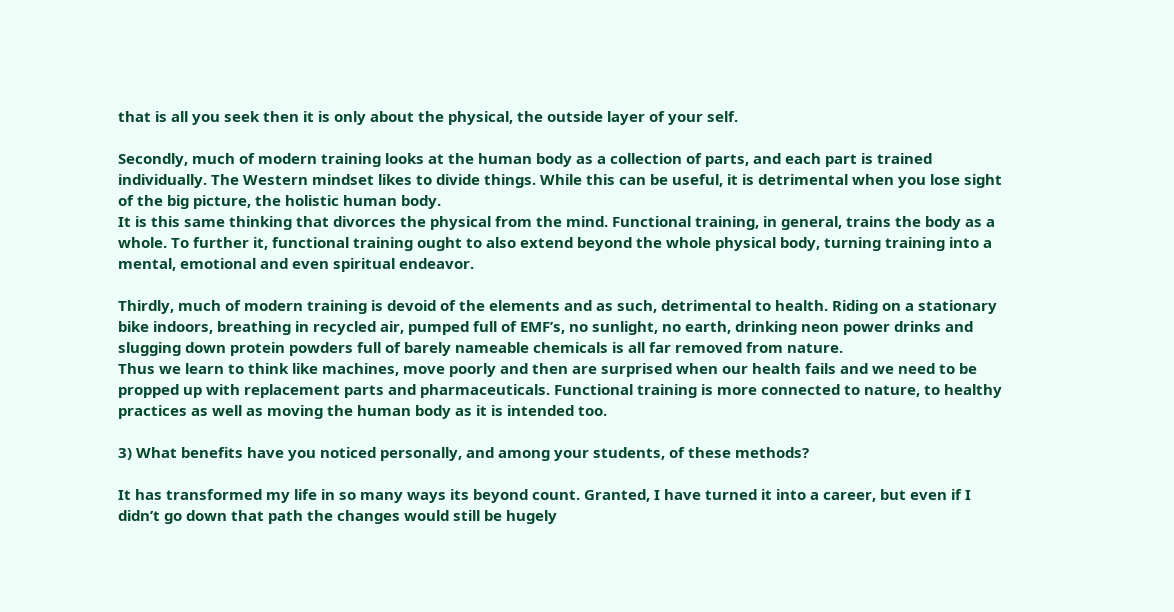that is all you seek then it is only about the physical, the outside layer of your self.

Secondly, much of modern training looks at the human body as a collection of parts, and each part is trained individually. The Western mindset likes to divide things. While this can be useful, it is detrimental when you lose sight of the big picture, the holistic human body.
It is this same thinking that divorces the physical from the mind. Functional training, in general, trains the body as a whole. To further it, functional training ought to also extend beyond the whole physical body, turning training into a mental, emotional and even spiritual endeavor.

Thirdly, much of modern training is devoid of the elements and as such, detrimental to health. Riding on a stationary bike indoors, breathing in recycled air, pumped full of EMF’s, no sunlight, no earth, drinking neon power drinks and slugging down protein powders full of barely nameable chemicals is all far removed from nature.
Thus we learn to think like machines, move poorly and then are surprised when our health fails and we need to be propped up with replacement parts and pharmaceuticals. Functional training is more connected to nature, to healthy practices as well as moving the human body as it is intended too.

3) What benefits have you noticed personally, and among your students, of these methods?

It has transformed my life in so many ways its beyond count. Granted, I have turned it into a career, but even if I didn’t go down that path the changes would still be hugely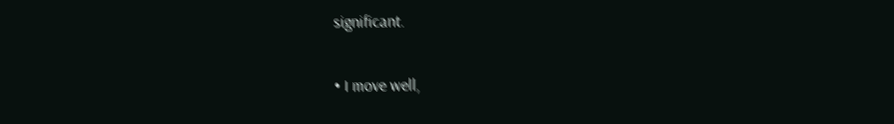significant.

• I move well,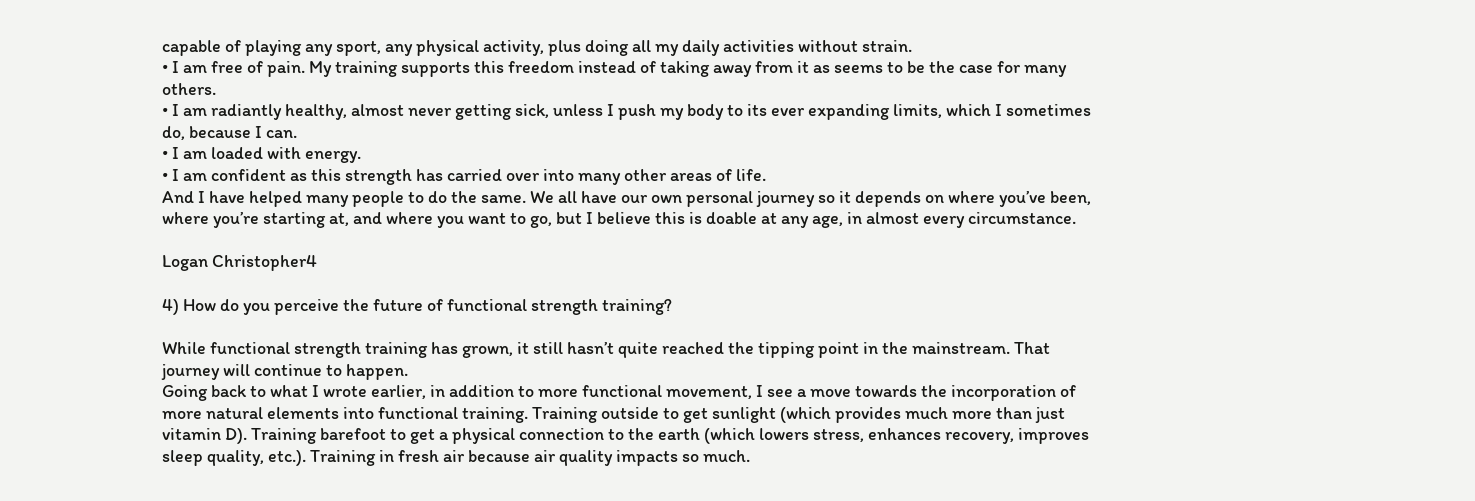capable of playing any sport, any physical activity, plus doing all my daily activities without strain.
• I am free of pain. My training supports this freedom instead of taking away from it as seems to be the case for many others.
• I am radiantly healthy, almost never getting sick, unless I push my body to its ever expanding limits, which I sometimes do, because I can.
• I am loaded with energy.
• I am confident as this strength has carried over into many other areas of life.
And I have helped many people to do the same. We all have our own personal journey so it depends on where you’ve been, where you’re starting at, and where you want to go, but I believe this is doable at any age, in almost every circumstance.

Logan Christopher4

4) How do you perceive the future of functional strength training?

While functional strength training has grown, it still hasn’t quite reached the tipping point in the mainstream. That journey will continue to happen.
Going back to what I wrote earlier, in addition to more functional movement, I see a move towards the incorporation of more natural elements into functional training. Training outside to get sunlight (which provides much more than just vitamin D). Training barefoot to get a physical connection to the earth (which lowers stress, enhances recovery, improves sleep quality, etc.). Training in fresh air because air quality impacts so much.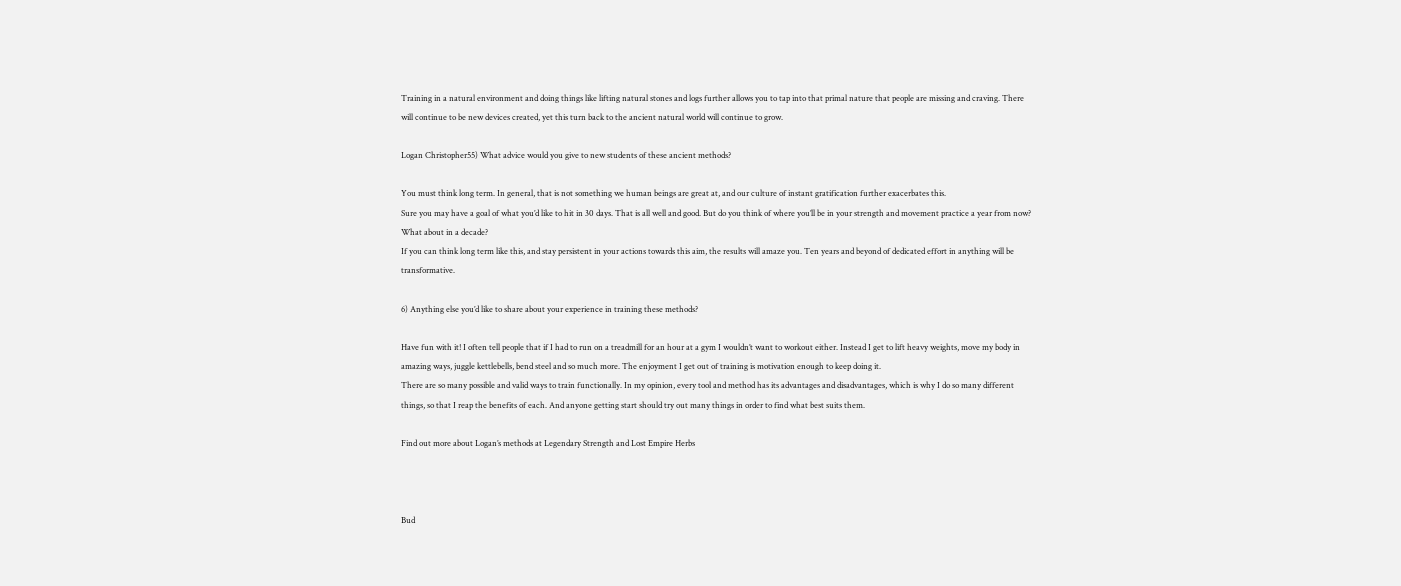Training in a natural environment and doing things like lifting natural stones and logs further allows you to tap into that primal nature that people are missing and craving. There will continue to be new devices created, yet this turn back to the ancient natural world will continue to grow.

Logan Christopher55) What advice would you give to new students of these ancient methods?

You must think long term. In general, that is not something we human beings are great at, and our culture of instant gratification further exacerbates this.
Sure you may have a goal of what you’d like to hit in 30 days. That is all well and good. But do you think of where you’ll be in your strength and movement practice a year from now? What about in a decade?
If you can think long term like this, and stay persistent in your actions towards this aim, the results will amaze you. Ten years and beyond of dedicated effort in anything will be transformative.

6) Anything else you’d like to share about your experience in training these methods?

Have fun with it! I often tell people that if I had to run on a treadmill for an hour at a gym I wouldn’t want to workout either. Instead I get to lift heavy weights, move my body in amazing ways, juggle kettlebells, bend steel and so much more. The enjoyment I get out of training is motivation enough to keep doing it.
There are so many possible and valid ways to train functionally. In my opinion, every tool and method has its advantages and disadvantages, which is why I do so many different things, so that I reap the benefits of each. And anyone getting start should try out many things in order to find what best suits them.

Find out more about Logan’s methods at Legendary Strength and Lost Empire Herbs



Bud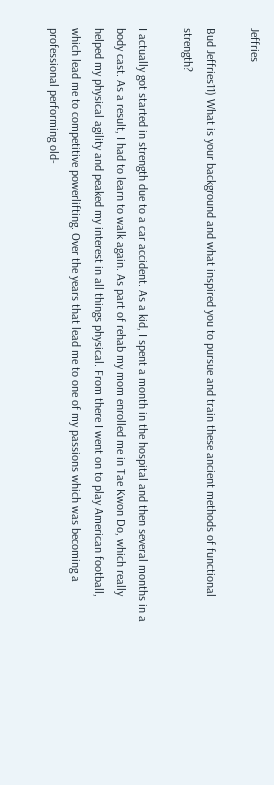Jeffries

Bud Jeffries11) What is your background and what inspired you to pursue and train these ancient methods of functional strength?

I actually got started in strength due to a car accident. As a kid, I spent a month in the hospital and then several months in a body cast. As a result, I had to learn to walk again. As part of rehab my mom enrolled me in Tae Kwon Do, which really helped my physical agility and peaked my interest in all things physical. From there I went on to play American football, which lead me to competitive powerlifting. Over the years that lead me to one of my passions which was becoming a professional performing old-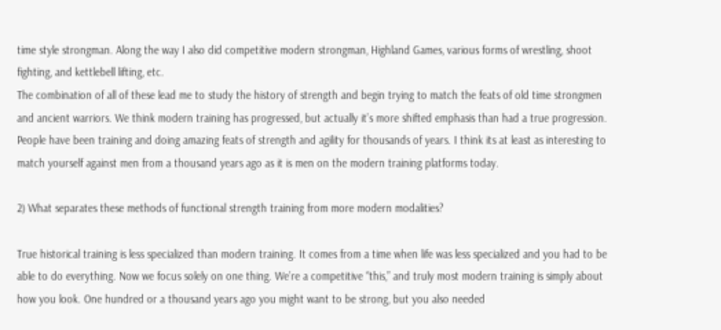time style strongman. Along the way I also did competitive modern strongman, Highland Games, various forms of wrestling, shoot fighting, and kettlebell lifting, etc.
The combination of all of these lead me to study the history of strength and begin trying to match the feats of old time strongmen and ancient warriors. We think modern training has progressed, but actually it’s more shifted emphasis than had a true progression. People have been training and doing amazing feats of strength and agility for thousands of years. I think its at least as interesting to match yourself against men from a thousand years ago as it is men on the modern training platforms today.

2) What separates these methods of functional strength training from more modern modalities?

True historical training is less specialized than modern training. It comes from a time when life was less specialized and you had to be able to do everything. Now we focus solely on one thing. We’re a competitive “this,” and truly most modern training is simply about how you look. One hundred or a thousand years ago you might want to be strong, but you also needed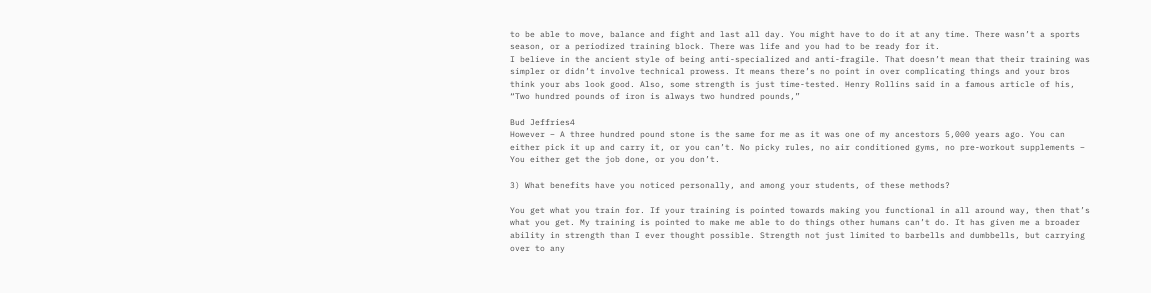to be able to move, balance and fight and last all day. You might have to do it at any time. There wasn’t a sports season, or a periodized training block. There was life and you had to be ready for it.
I believe in the ancient style of being anti-specialized and anti-fragile. That doesn’t mean that their training was simpler or didn’t involve technical prowess. It means there’s no point in over complicating things and your bros think your abs look good. Also, some strength is just time-tested. Henry Rollins said in a famous article of his, “Two hundred pounds of iron is always two hundred pounds,”

Bud Jeffries4
However – A three hundred pound stone is the same for me as it was one of my ancestors 5,000 years ago. You can either pick it up and carry it, or you can’t. No picky rules, no air conditioned gyms, no pre-workout supplements – You either get the job done, or you don’t.

3) What benefits have you noticed personally, and among your students, of these methods?

You get what you train for. If your training is pointed towards making you functional in all around way, then that’s what you get. My training is pointed to make me able to do things other humans can’t do. It has given me a broader ability in strength than I ever thought possible. Strength not just limited to barbells and dumbbells, but carrying over to any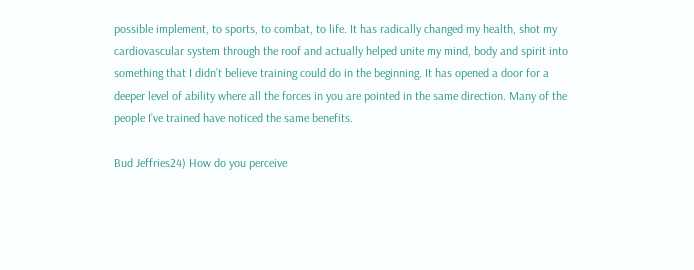possible implement, to sports, to combat, to life. It has radically changed my health, shot my cardiovascular system through the roof and actually helped unite my mind, body and spirit into something that I didn’t believe training could do in the beginning. It has opened a door for a deeper level of ability where all the forces in you are pointed in the same direction. Many of the people I’ve trained have noticed the same benefits.

Bud Jeffries24) How do you perceive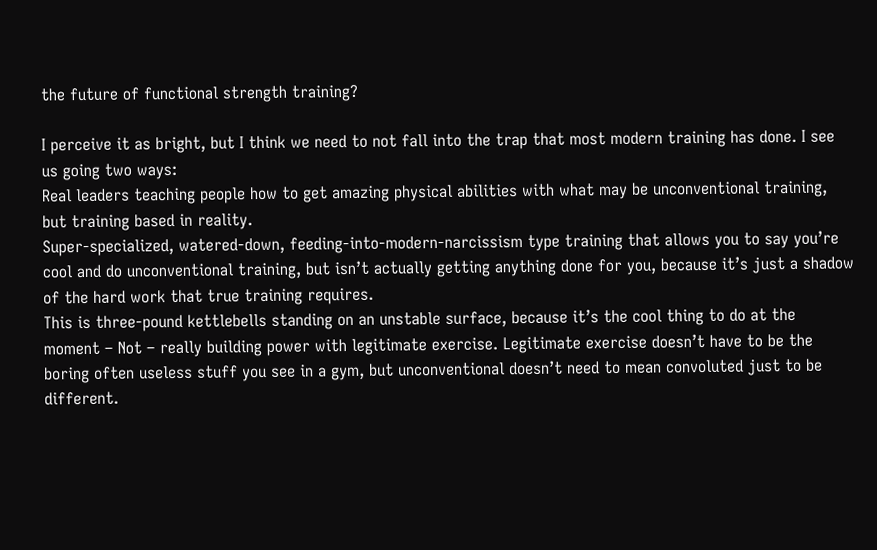the future of functional strength training?

I perceive it as bright, but I think we need to not fall into the trap that most modern training has done. I see us going two ways:
Real leaders teaching people how to get amazing physical abilities with what may be unconventional training, but training based in reality.
Super-specialized, watered-down, feeding-into-modern-narcissism type training that allows you to say you’re cool and do unconventional training, but isn’t actually getting anything done for you, because it’s just a shadow of the hard work that true training requires.
This is three-pound kettlebells standing on an unstable surface, because it’s the cool thing to do at the moment – Not – really building power with legitimate exercise. Legitimate exercise doesn’t have to be the boring often useless stuff you see in a gym, but unconventional doesn’t need to mean convoluted just to be different.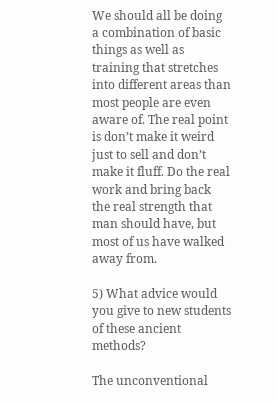We should all be doing a combination of basic things as well as training that stretches into different areas than most people are even aware of. The real point is don’t make it weird just to sell and don’t make it fluff. Do the real work and bring back the real strength that man should have, but most of us have walked away from.

5) What advice would you give to new students of these ancient methods?

The unconventional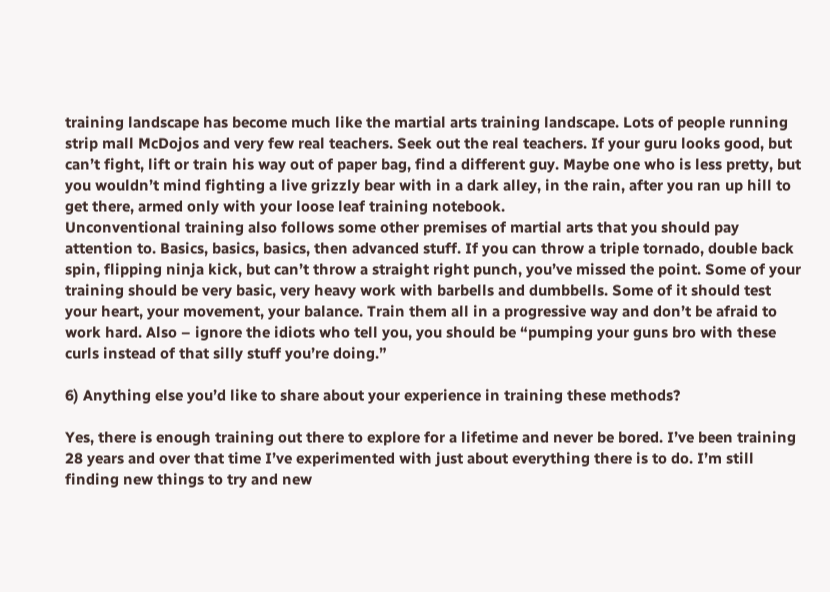training landscape has become much like the martial arts training landscape. Lots of people running strip mall McDojos and very few real teachers. Seek out the real teachers. If your guru looks good, but can’t fight, lift or train his way out of paper bag, find a different guy. Maybe one who is less pretty, but you wouldn’t mind fighting a live grizzly bear with in a dark alley, in the rain, after you ran up hill to get there, armed only with your loose leaf training notebook.
Unconventional training also follows some other premises of martial arts that you should pay attention to. Basics, basics, basics, then advanced stuff. If you can throw a triple tornado, double back spin, flipping ninja kick, but can’t throw a straight right punch, you’ve missed the point. Some of your training should be very basic, very heavy work with barbells and dumbbells. Some of it should test your heart, your movement, your balance. Train them all in a progressive way and don’t be afraid to work hard. Also – ignore the idiots who tell you, you should be “pumping your guns bro with these curls instead of that silly stuff you’re doing.”

6) Anything else you’d like to share about your experience in training these methods?

Yes, there is enough training out there to explore for a lifetime and never be bored. I’ve been training 28 years and over that time I’ve experimented with just about everything there is to do. I’m still finding new things to try and new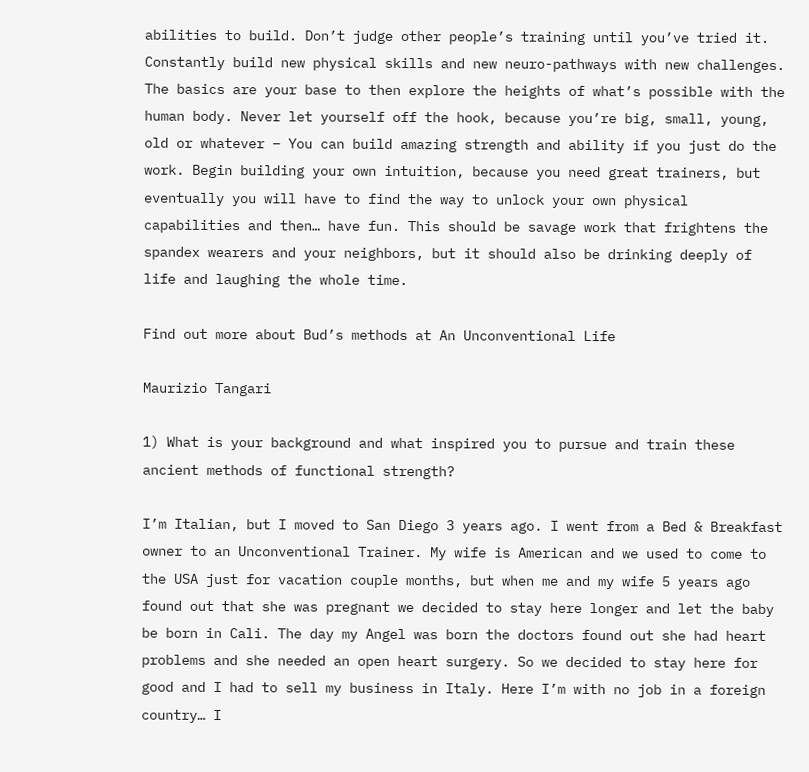abilities to build. Don’t judge other people’s training until you’ve tried it. Constantly build new physical skills and new neuro-pathways with new challenges. The basics are your base to then explore the heights of what’s possible with the human body. Never let yourself off the hook, because you’re big, small, young, old or whatever – You can build amazing strength and ability if you just do the work. Begin building your own intuition, because you need great trainers, but eventually you will have to find the way to unlock your own physical capabilities and then… have fun. This should be savage work that frightens the spandex wearers and your neighbors, but it should also be drinking deeply of life and laughing the whole time.

Find out more about Bud’s methods at An Unconventional Life

Maurizio Tangari

1) What is your background and what inspired you to pursue and train these ancient methods of functional strength?

I’m Italian, but I moved to San Diego 3 years ago. I went from a Bed & Breakfast owner to an Unconventional Trainer. My wife is American and we used to come to the USA just for vacation couple months, but when me and my wife 5 years ago found out that she was pregnant we decided to stay here longer and let the baby be born in Cali. The day my Angel was born the doctors found out she had heart problems and she needed an open heart surgery. So we decided to stay here for good and I had to sell my business in Italy. Here I’m with no job in a foreign country… I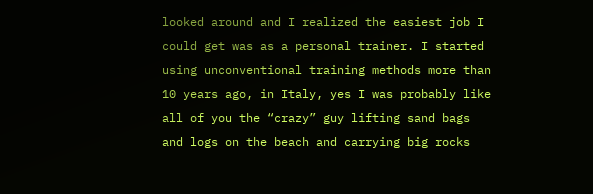looked around and I realized the easiest job I could get was as a personal trainer. I started using unconventional training methods more than 10 years ago, in Italy, yes I was probably like all of you the “crazy” guy lifting sand bags and logs on the beach and carrying big rocks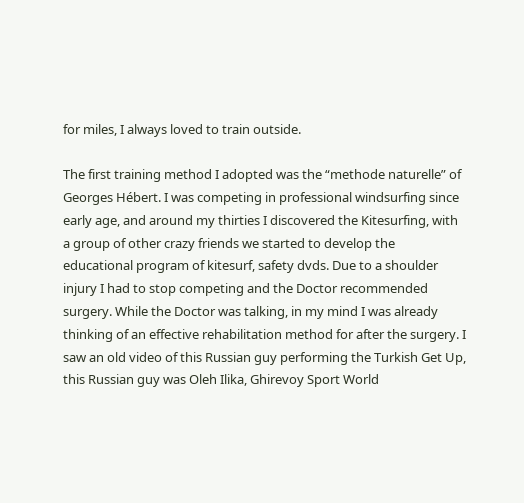for miles, I always loved to train outside.

The first training method I adopted was the “methode naturelle” of Georges Hébert. I was competing in professional windsurfing since early age, and around my thirties I discovered the Kitesurfing, with a group of other crazy friends we started to develop the educational program of kitesurf, safety dvds. Due to a shoulder injury I had to stop competing and the Doctor recommended surgery. While the Doctor was talking, in my mind I was already thinking of an effective rehabilitation method for after the surgery. I saw an old video of this Russian guy performing the Turkish Get Up, this Russian guy was Oleh Ilika, Ghirevoy Sport World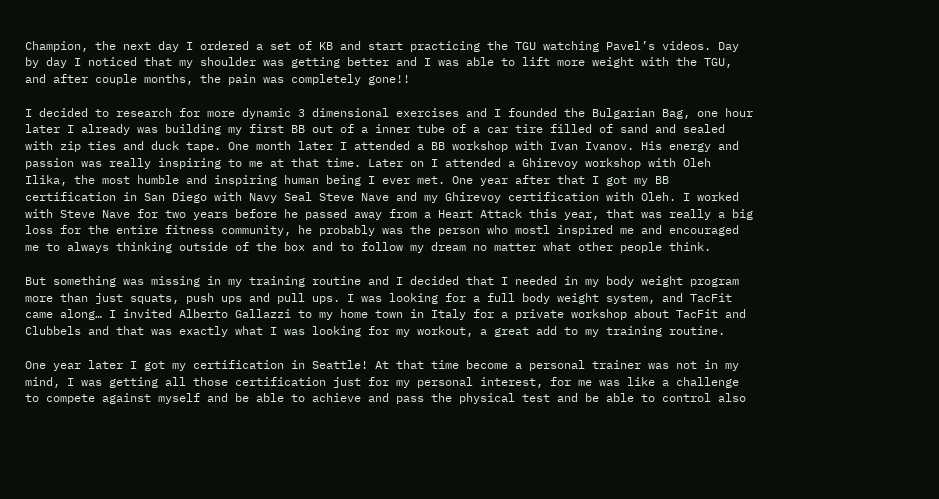Champion, the next day I ordered a set of KB and start practicing the TGU watching Pavel’s videos. Day by day I noticed that my shoulder was getting better and I was able to lift more weight with the TGU, and after couple months, the pain was completely gone!!

I decided to research for more dynamic 3 dimensional exercises and I founded the Bulgarian Bag, one hour later I already was building my first BB out of a inner tube of a car tire filled of sand and sealed with zip ties and duck tape. One month later I attended a BB workshop with Ivan Ivanov. His energy and passion was really inspiring to me at that time. Later on I attended a Ghirevoy workshop with Oleh Ilika, the most humble and inspiring human being I ever met. One year after that I got my BB certification in San Diego with Navy Seal Steve Nave and my Ghirevoy certification with Oleh. I worked with Steve Nave for two years before he passed away from a Heart Attack this year, that was really a big loss for the entire fitness community, he probably was the person who mostl inspired me and encouraged me to always thinking outside of the box and to follow my dream no matter what other people think.

But something was missing in my training routine and I decided that I needed in my body weight program more than just squats, push ups and pull ups. I was looking for a full body weight system, and TacFit came along… I invited Alberto Gallazzi to my home town in Italy for a private workshop about TacFit and Clubbels and that was exactly what I was looking for my workout, a great add to my training routine.

One year later I got my certification in Seattle! At that time become a personal trainer was not in my mind, I was getting all those certification just for my personal interest, for me was like a challenge to compete against myself and be able to achieve and pass the physical test and be able to control also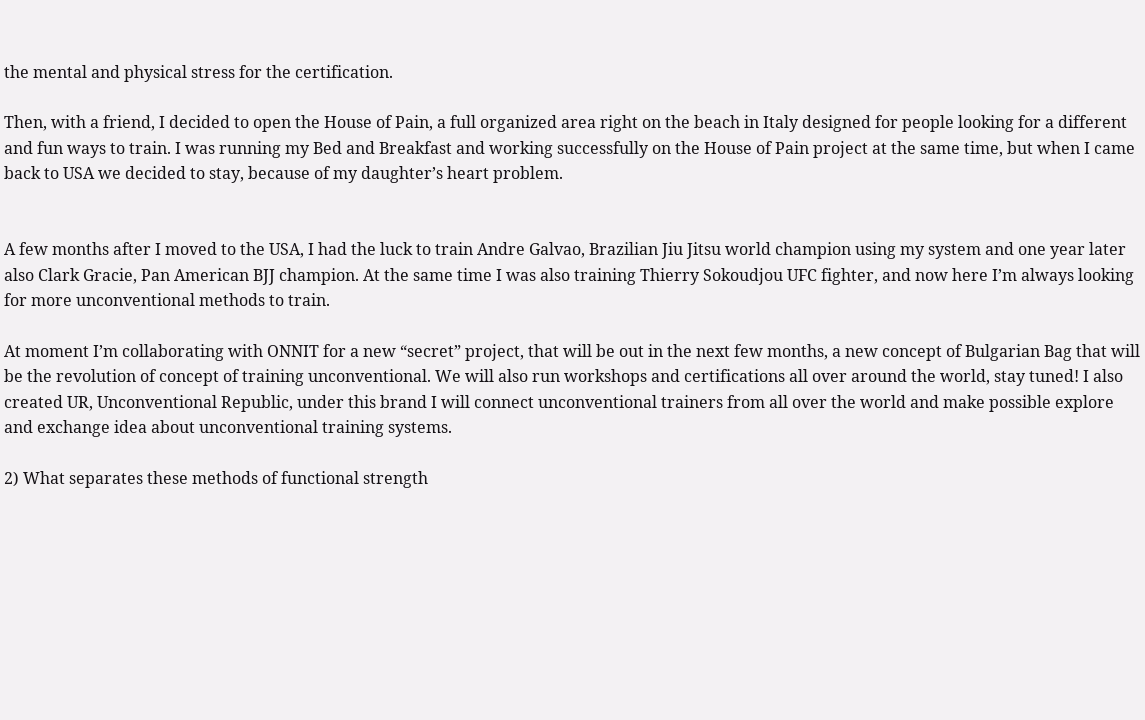the mental and physical stress for the certification.

Then, with a friend, I decided to open the House of Pain, a full organized area right on the beach in Italy designed for people looking for a different and fun ways to train. I was running my Bed and Breakfast and working successfully on the House of Pain project at the same time, but when I came back to USA we decided to stay, because of my daughter’s heart problem.


A few months after I moved to the USA, I had the luck to train Andre Galvao, Brazilian Jiu Jitsu world champion using my system and one year later also Clark Gracie, Pan American BJJ champion. At the same time I was also training Thierry Sokoudjou UFC fighter, and now here I’m always looking for more unconventional methods to train.

At moment I’m collaborating with ONNIT for a new “secret” project, that will be out in the next few months, a new concept of Bulgarian Bag that will be the revolution of concept of training unconventional. We will also run workshops and certifications all over around the world, stay tuned! I also created UR, Unconventional Republic, under this brand I will connect unconventional trainers from all over the world and make possible explore and exchange idea about unconventional training systems.

2) What separates these methods of functional strength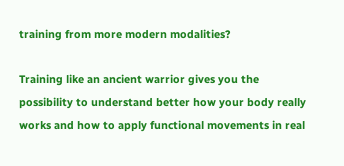training from more modern modalities?

Training like an ancient warrior gives you the possibility to understand better how your body really works and how to apply functional movements in real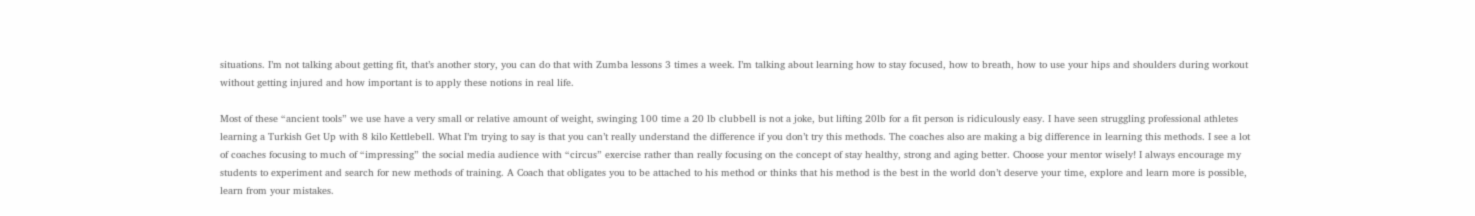situations. I’m not talking about getting fit, that’s another story, you can do that with Zumba lessons 3 times a week. I’m talking about learning how to stay focused, how to breath, how to use your hips and shoulders during workout without getting injured and how important is to apply these notions in real life.

Most of these “ancient tools” we use have a very small or relative amount of weight, swinging 100 time a 20 lb clubbell is not a joke, but lifting 20lb for a fit person is ridiculously easy. I have seen struggling professional athletes learning a Turkish Get Up with 8 kilo Kettlebell. What I’m trying to say is that you can’t really understand the difference if you don’t try this methods. The coaches also are making a big difference in learning this methods. I see a lot of coaches focusing to much of “impressing” the social media audience with “circus” exercise rather than really focusing on the concept of stay healthy, strong and aging better. Choose your mentor wisely! I always encourage my students to experiment and search for new methods of training. A Coach that obligates you to be attached to his method or thinks that his method is the best in the world don’t deserve your time, explore and learn more is possible, learn from your mistakes.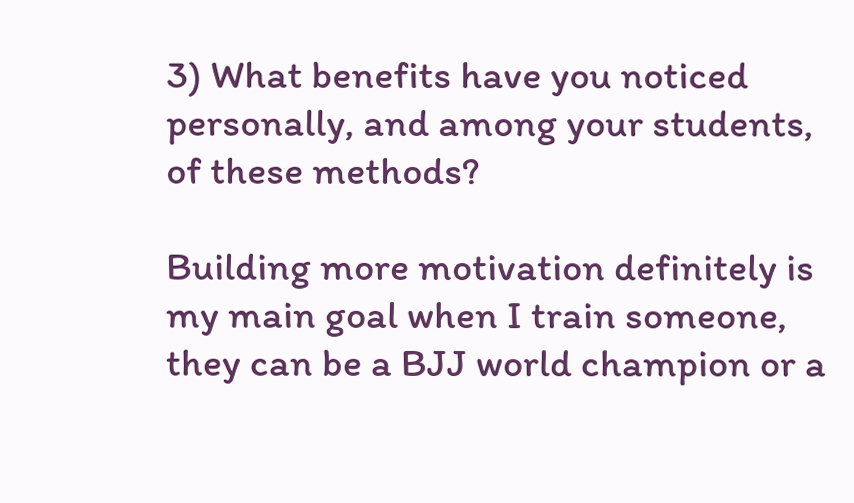3) What benefits have you noticed personally, and among your students, of these methods?

Building more motivation definitely is my main goal when I train someone, they can be a BJJ world champion or a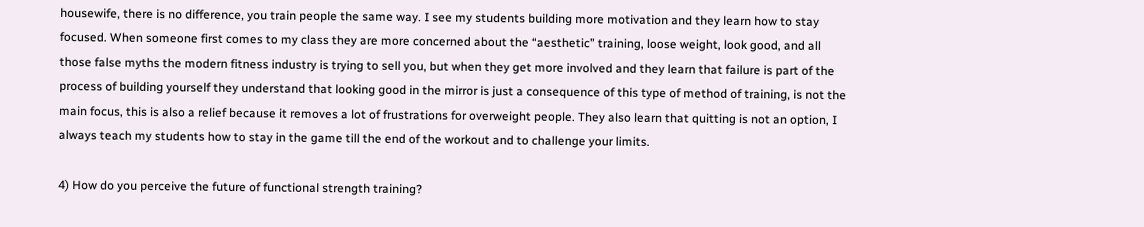housewife, there is no difference, you train people the same way. I see my students building more motivation and they learn how to stay focused. When someone first comes to my class they are more concerned about the “aesthetic” training, loose weight, look good, and all those false myths the modern fitness industry is trying to sell you, but when they get more involved and they learn that failure is part of the process of building yourself they understand that looking good in the mirror is just a consequence of this type of method of training, is not the main focus, this is also a relief because it removes a lot of frustrations for overweight people. They also learn that quitting is not an option, I always teach my students how to stay in the game till the end of the workout and to challenge your limits.

4) How do you perceive the future of functional strength training?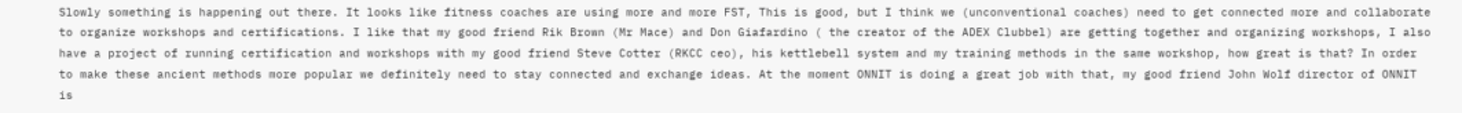Slowly something is happening out there. It looks like fitness coaches are using more and more FST, This is good, but I think we (unconventional coaches) need to get connected more and collaborate to organize workshops and certifications. I like that my good friend Rik Brown (Mr Mace) and Don Giafardino ( the creator of the ADEX Clubbel) are getting together and organizing workshops, I also have a project of running certification and workshops with my good friend Steve Cotter (RKCC ceo), his kettlebell system and my training methods in the same workshop, how great is that? In order to make these ancient methods more popular we definitely need to stay connected and exchange ideas. At the moment ONNIT is doing a great job with that, my good friend John Wolf director of ONNIT is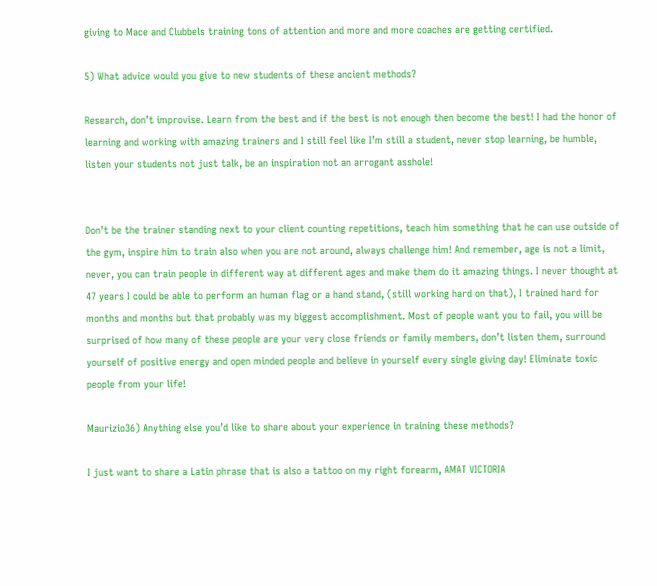giving to Mace and Clubbels training tons of attention and more and more coaches are getting certified.

5) What advice would you give to new students of these ancient methods?

Research, don’t improvise. Learn from the best and if the best is not enough then become the best! I had the honor of learning and working with amazing trainers and I still feel like I’m still a student, never stop learning, be humble, listen your students not just talk, be an inspiration not an arrogant asshole!


Don’t be the trainer standing next to your client counting repetitions, teach him something that he can use outside of the gym, inspire him to train also when you are not around, always challenge him! And remember, age is not a limit, never, you can train people in different way at different ages and make them do it amazing things. I never thought at 47 years I could be able to perform an human flag or a hand stand, (still working hard on that), I trained hard for months and months but that probably was my biggest accomplishment. Most of people want you to fail, you will be surprised of how many of these people are your very close friends or family members, don’t listen them, surround yourself of positive energy and open minded people and believe in yourself every single giving day! Eliminate toxic people from your life!

Maurizio36) Anything else you’d like to share about your experience in training these methods?

I just want to share a Latin phrase that is also a tattoo on my right forearm, AMAT VICTORIA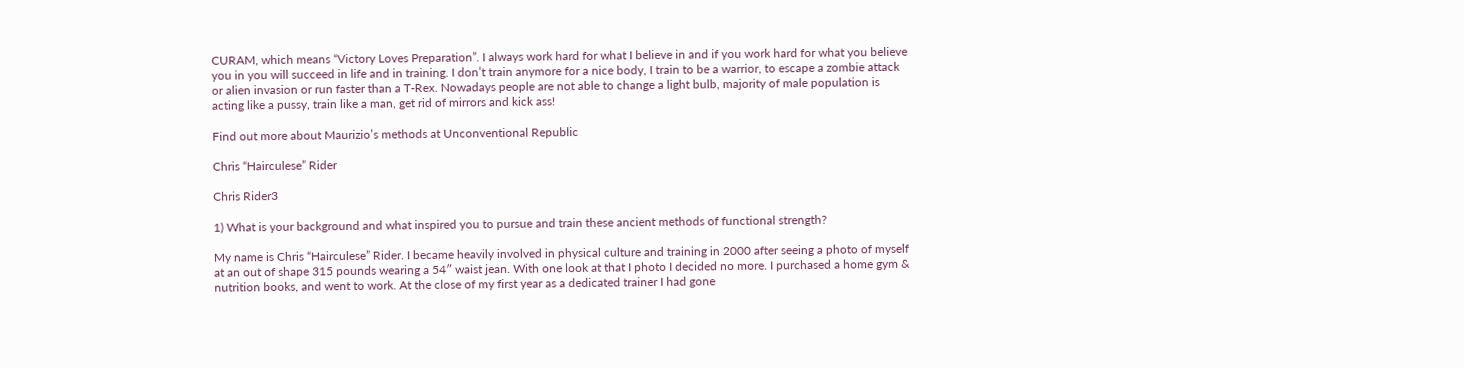CURAM, which means “Victory Loves Preparation”. I always work hard for what I believe in and if you work hard for what you believe you in you will succeed in life and in training. I don’t train anymore for a nice body, I train to be a warrior, to escape a zombie attack or alien invasion or run faster than a T-Rex. Nowadays people are not able to change a light bulb, majority of male population is acting like a pussy, train like a man, get rid of mirrors and kick ass!

Find out more about Maurizio’s methods at Unconventional Republic

Chris “Hairculese” Rider

Chris Rider3

1) What is your background and what inspired you to pursue and train these ancient methods of functional strength?

My name is Chris “Hairculese” Rider. I became heavily involved in physical culture and training in 2000 after seeing a photo of myself at an out of shape 315 pounds wearing a 54″ waist jean. With one look at that I photo I decided no more. I purchased a home gym & nutrition books, and went to work. At the close of my first year as a dedicated trainer I had gone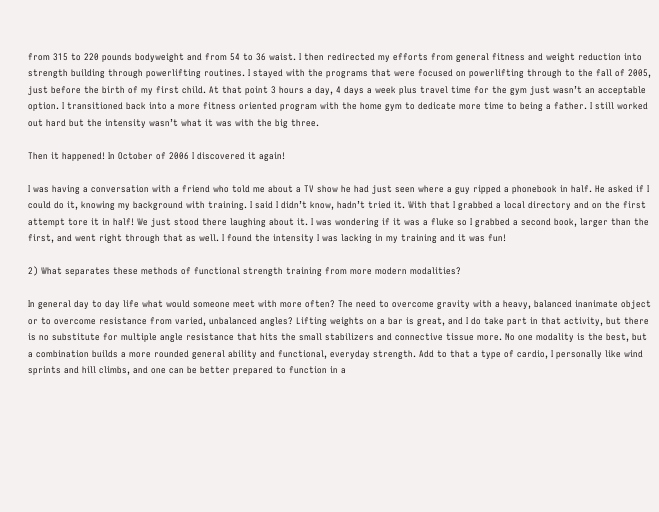from 315 to 220 pounds bodyweight and from 54 to 36 waist. I then redirected my efforts from general fitness and weight reduction into strength building through powerlifting routines. I stayed with the programs that were focused on powerlifting through to the fall of 2005, just before the birth of my first child. At that point 3 hours a day, 4 days a week plus travel time for the gym just wasn’t an acceptable option. I transitioned back into a more fitness oriented program with the home gym to dedicate more time to being a father. I still worked out hard but the intensity wasn’t what it was with the big three.

Then it happened! In October of 2006 I discovered it again!

I was having a conversation with a friend who told me about a TV show he had just seen where a guy ripped a phonebook in half. He asked if I could do it, knowing my background with training. I said I didn’t know, hadn’t tried it. With that I grabbed a local directory and on the first attempt tore it in half! We just stood there laughing about it. I was wondering if it was a fluke so I grabbed a second book, larger than the first, and went right through that as well. I found the intensity I was lacking in my training and it was fun!

2) What separates these methods of functional strength training from more modern modalities?

In general day to day life what would someone meet with more often? The need to overcome gravity with a heavy, balanced inanimate object or to overcome resistance from varied, unbalanced angles? Lifting weights on a bar is great, and I do take part in that activity, but there is no substitute for multiple angle resistance that hits the small stabilizers and connective tissue more. No one modality is the best, but a combination builds a more rounded general ability and functional, everyday strength. Add to that a type of cardio, I personally like wind sprints and hill climbs, and one can be better prepared to function in a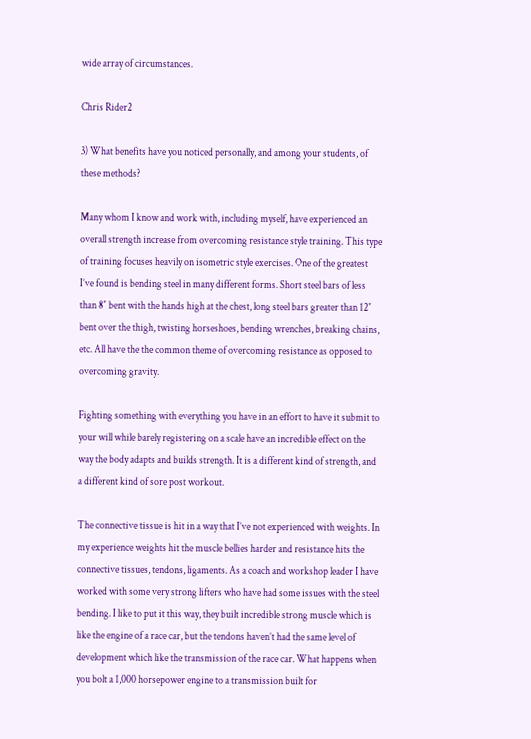wide array of circumstances.

Chris Rider2

3) What benefits have you noticed personally, and among your students, of these methods?

Many whom I know and work with, including myself, have experienced an overall strength increase from overcoming resistance style training. This type of training focuses heavily on isometric style exercises. One of the greatest I’ve found is bending steel in many different forms. Short steel bars of less than 8″ bent with the hands high at the chest, long steel bars greater than 12″ bent over the thigh, twisting horseshoes, bending wrenches, breaking chains, etc. All have the the common theme of overcoming resistance as opposed to overcoming gravity.

Fighting something with everything you have in an effort to have it submit to your will while barely registering on a scale have an incredible effect on the way the body adapts and builds strength. It is a different kind of strength, and a different kind of sore post workout.

The connective tissue is hit in a way that I’ve not experienced with weights. In my experience weights hit the muscle bellies harder and resistance hits the connective tissues, tendons, ligaments. As a coach and workshop leader I have worked with some very strong lifters who have had some issues with the steel bending. I like to put it this way, they built incredible strong muscle which is like the engine of a race car, but the tendons haven’t had the same level of development which like the transmission of the race car. What happens when you bolt a 1,000 horsepower engine to a transmission built for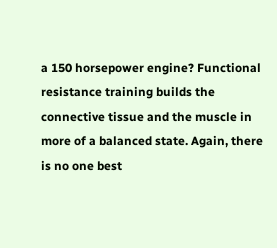a 150 horsepower engine? Functional resistance training builds the connective tissue and the muscle in more of a balanced state. Again, there is no one best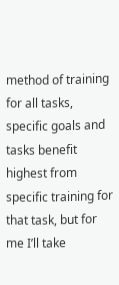method of training for all tasks, specific goals and tasks benefit highest from specific training for that task, but for me I’ll take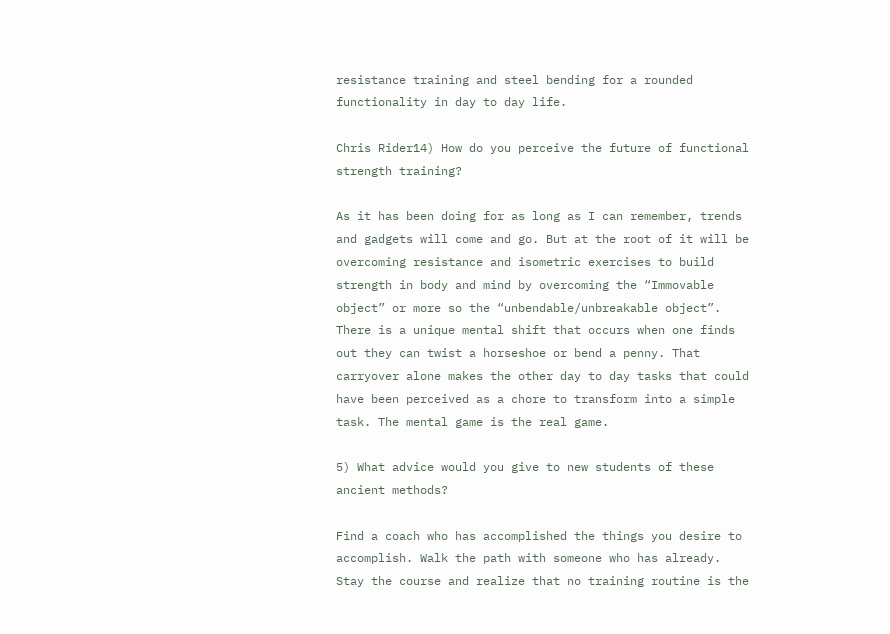resistance training and steel bending for a rounded functionality in day to day life.

Chris Rider14) How do you perceive the future of functional strength training?

As it has been doing for as long as I can remember, trends and gadgets will come and go. But at the root of it will be overcoming resistance and isometric exercises to build strength in body and mind by overcoming the “Immovable object” or more so the “unbendable/unbreakable object”. There is a unique mental shift that occurs when one finds out they can twist a horseshoe or bend a penny. That carryover alone makes the other day to day tasks that could have been perceived as a chore to transform into a simple task. The mental game is the real game.

5) What advice would you give to new students of these ancient methods?

Find a coach who has accomplished the things you desire to accomplish. Walk the path with someone who has already. Stay the course and realize that no training routine is the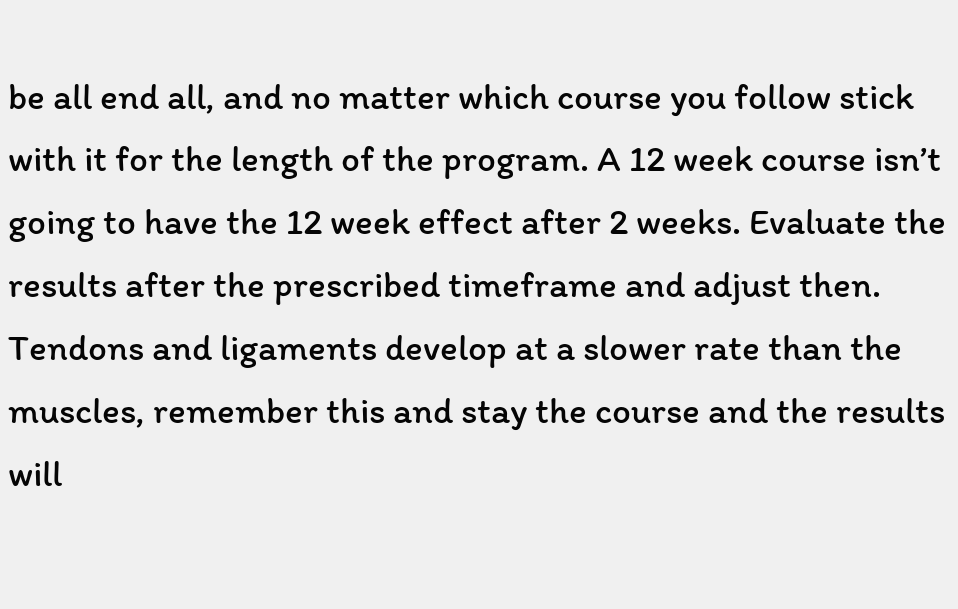be all end all, and no matter which course you follow stick with it for the length of the program. A 12 week course isn’t going to have the 12 week effect after 2 weeks. Evaluate the results after the prescribed timeframe and adjust then. Tendons and ligaments develop at a slower rate than the muscles, remember this and stay the course and the results will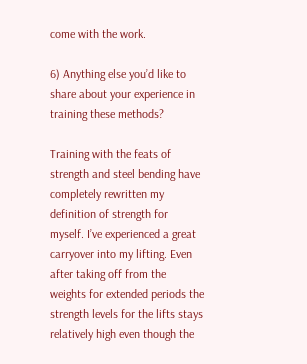come with the work.

6) Anything else you’d like to share about your experience in training these methods?

Training with the feats of strength and steel bending have completely rewritten my definition of strength for myself. I’ve experienced a great carryover into my lifting. Even after taking off from the weights for extended periods the strength levels for the lifts stays relatively high even though the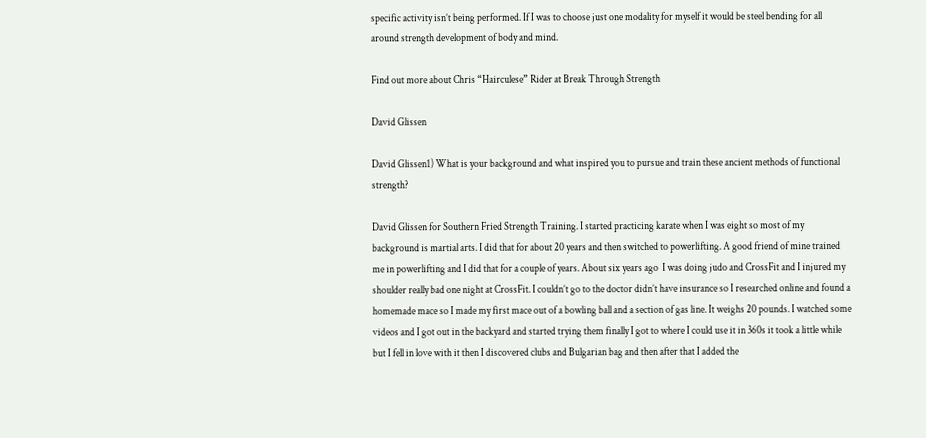specific activity isn’t being performed. If I was to choose just one modality for myself it would be steel bending for all around strength development of body and mind.

Find out more about Chris “Hairculese” Rider at Break Through Strength

David Glissen

David Glissen1) What is your background and what inspired you to pursue and train these ancient methods of functional strength?

David Glissen for Southern Fried Strength Training. I started practicing karate when I was eight so most of my background is martial arts. I did that for about 20 years and then switched to powerlifting. A good friend of mine trained me in powerlifting and I did that for a couple of years. About six years ago  I was doing judo and CrossFit and I injured my shoulder really bad one night at CrossFit. I couldn’t go to the doctor didn’t have insurance so I researched online and found a homemade mace so I made my first mace out of a bowling ball and a section of gas line. It weighs 20 pounds. I watched some videos and I got out in the backyard and started trying them finally I got to where I could use it in 360s it took a little while but I fell in love with it then I discovered clubs and Bulgarian bag and then after that I added the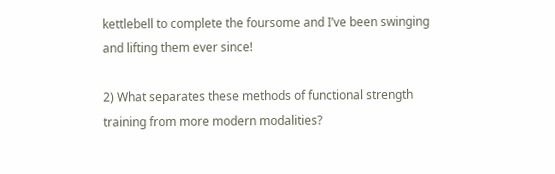kettlebell to complete the foursome and I’ve been swinging and lifting them ever since!

2) What separates these methods of functional strength training from more modern modalities?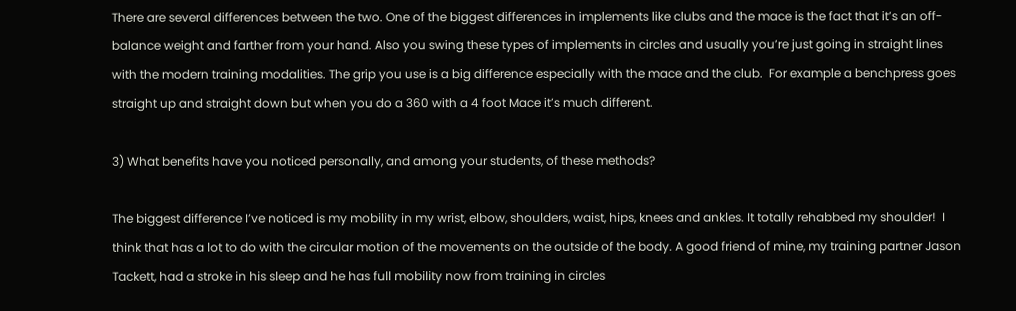There are several differences between the two. One of the biggest differences in implements like clubs and the mace is the fact that it’s an off-balance weight and farther from your hand. Also you swing these types of implements in circles and usually you’re just going in straight lines with the modern training modalities. The grip you use is a big difference especially with the mace and the club.  For example a benchpress goes straight up and straight down but when you do a 360 with a 4 foot Mace it’s much different.

3) What benefits have you noticed personally, and among your students, of these methods?

The biggest difference I’ve noticed is my mobility in my wrist, elbow, shoulders, waist, hips, knees and ankles. It totally rehabbed my shoulder!  I think that has a lot to do with the circular motion of the movements on the outside of the body. A good friend of mine, my training partner Jason Tackett, had a stroke in his sleep and he has full mobility now from training in circles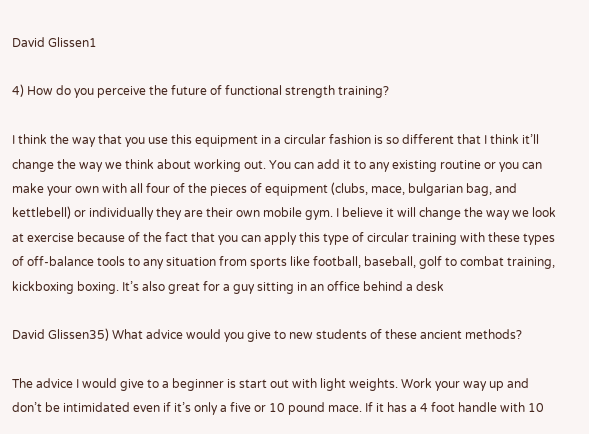David Glissen1

4) How do you perceive the future of functional strength training?

I think the way that you use this equipment in a circular fashion is so different that I think it’ll change the way we think about working out. You can add it to any existing routine or you can make your own with all four of the pieces of equipment (clubs, mace, bulgarian bag, and kettlebell) or individually they are their own mobile gym. I believe it will change the way we look at exercise because of the fact that you can apply this type of circular training with these types of off-balance tools to any situation from sports like football, baseball, golf to combat training, kickboxing boxing. It’s also great for a guy sitting in an office behind a desk

David Glissen35) What advice would you give to new students of these ancient methods?

The advice I would give to a beginner is start out with light weights. Work your way up and don’t be intimidated even if it’s only a five or 10 pound mace. If it has a 4 foot handle with 10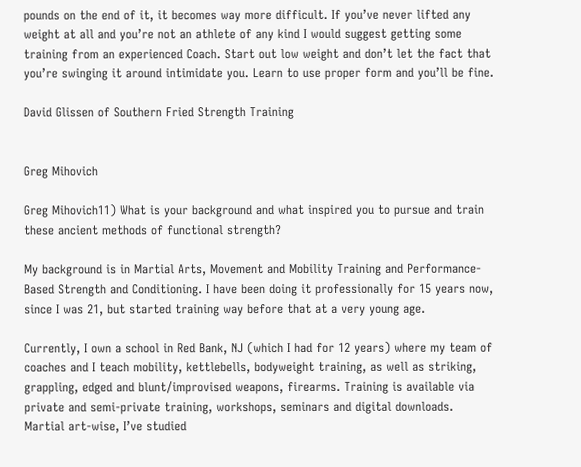pounds on the end of it, it becomes way more difficult. If you’ve never lifted any weight at all and you’re not an athlete of any kind I would suggest getting some training from an experienced Coach. Start out low weight and don’t let the fact that you’re swinging it around intimidate you. Learn to use proper form and you’ll be fine.

David Glissen of Southern Fried Strength Training


Greg Mihovich

Greg Mihovich11) What is your background and what inspired you to pursue and train these ancient methods of functional strength?

My background is in Martial Arts, Movement and Mobility Training and Performance-Based Strength and Conditioning. I have been doing it professionally for 15 years now, since I was 21, but started training way before that at a very young age.

Currently, I own a school in Red Bank, NJ (which I had for 12 years) where my team of coaches and I teach mobility, kettlebells, bodyweight training, as well as striking, grappling, edged and blunt/improvised weapons, firearms. Training is available via private and semi-private training, workshops, seminars and digital downloads.
Martial art-wise, I’ve studied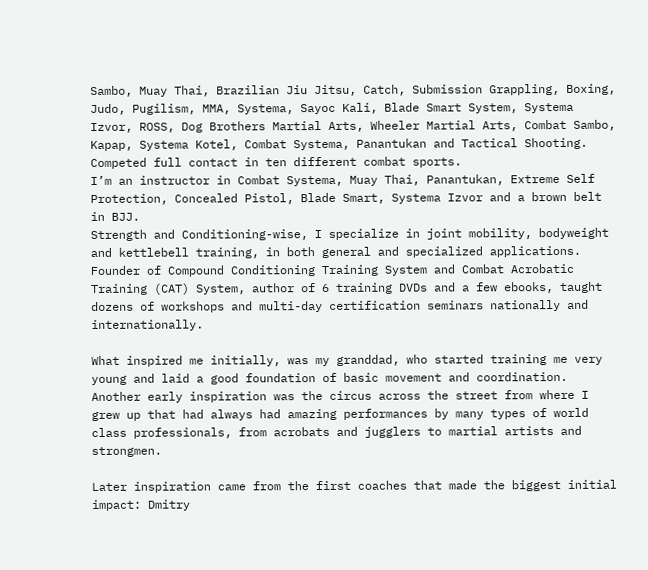Sambo, Muay Thai, Brazilian Jiu Jitsu, Catch, Submission Grappling, Boxing, Judo, Pugilism, MMA, Systema, Sayoc Kali, Blade Smart System, Systema Izvor, ROSS, Dog Brothers Martial Arts, Wheeler Martial Arts, Combat Sambo, Kapap, Systema Kotel, Combat Systema, Panantukan and Tactical Shooting. Competed full contact in ten different combat sports.
I’m an instructor in Combat Systema, Muay Thai, Panantukan, Extreme Self Protection, Concealed Pistol, Blade Smart, Systema Izvor and a brown belt in BJJ.
Strength and Conditioning-wise, I specialize in joint mobility, bodyweight and kettlebell training, in both general and specialized applications. Founder of Compound Conditioning Training System and Combat Acrobatic Training (CAT) System, author of 6 training DVDs and a few ebooks, taught dozens of workshops and multi-day certification seminars nationally and internationally.

What inspired me initially, was my granddad, who started training me very young and laid a good foundation of basic movement and coordination. Another early inspiration was the circus across the street from where I grew up that had always had amazing performances by many types of world class professionals, from acrobats and jugglers to martial artists and strongmen.

Later inspiration came from the first coaches that made the biggest initial impact: Dmitry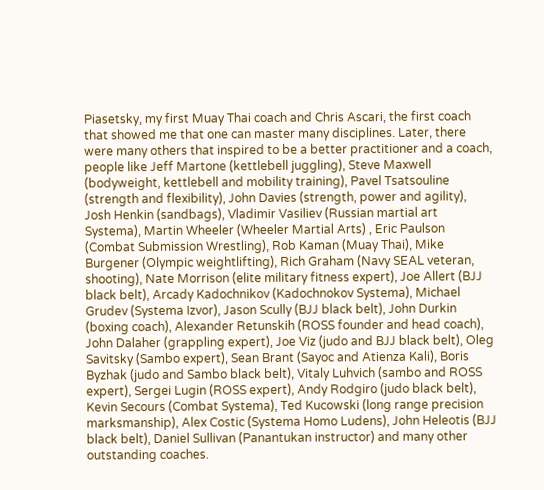Piasetsky, my first Muay Thai coach and Chris Ascari, the first coach that showed me that one can master many disciplines. Later, there were many others that inspired to be a better practitioner and a coach, people like Jeff Martone (kettlebell juggling), Steve Maxwell (bodyweight, kettlebell and mobility training), Pavel Tsatsouline (strength and flexibility), John Davies (strength, power and agility), Josh Henkin (sandbags), Vladimir Vasiliev (Russian martial art Systema), Martin Wheeler (Wheeler Martial Arts) , Eric Paulson (Combat Submission Wrestling), Rob Kaman (Muay Thai), Mike Burgener (Olympic weightlifting), Rich Graham (Navy SEAL veteran, shooting), Nate Morrison (elite military fitness expert), Joe Allert (BJJ black belt), Arcady Kadochnikov (Kadochnokov Systema), Michael Grudev (Systema Izvor), Jason Scully (BJJ black belt), John Durkin (boxing coach), Alexander Retunskih (ROSS founder and head coach), John Dalaher (grappling expert), Joe Viz (judo and BJJ black belt), Oleg Savitsky (Sambo expert), Sean Brant (Sayoc and Atienza Kali), Boris Byzhak (judo and Sambo black belt), Vitaly Luhvich (sambo and ROSS expert), Sergei Lugin (ROSS expert), Andy Rodgiro (judo black belt), Kevin Secours (Combat Systema), Ted Kucowski (long range precision marksmanship), Alex Costic (Systema Homo Ludens), John Heleotis (BJJ black belt), Daniel Sullivan (Panantukan instructor) and many other outstanding coaches.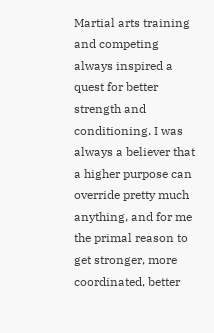Martial arts training and competing always inspired a quest for better strength and conditioning. I was always a believer that a higher purpose can override pretty much anything, and for me the primal reason to get stronger, more coordinated, better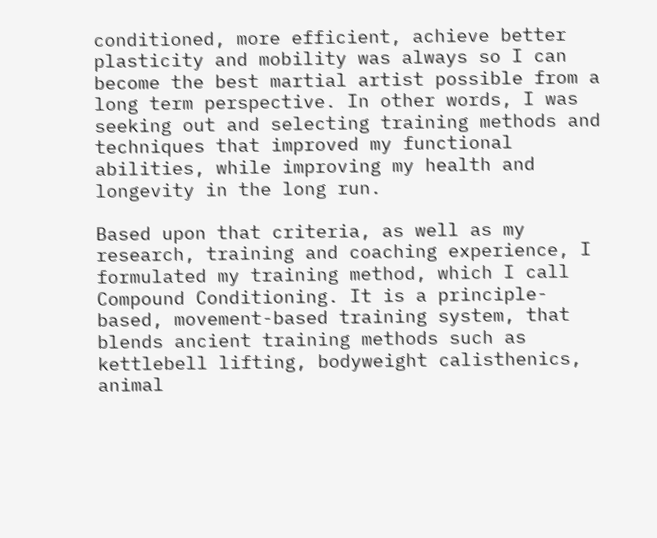conditioned, more efficient, achieve better plasticity and mobility was always so I can become the best martial artist possible from a long term perspective. In other words, I was seeking out and selecting training methods and techniques that improved my functional abilities, while improving my health and longevity in the long run.

Based upon that criteria, as well as my research, training and coaching experience, I formulated my training method, which I call Compound Conditioning. It is a principle-based, movement-based training system, that blends ancient training methods such as kettlebell lifting, bodyweight calisthenics, animal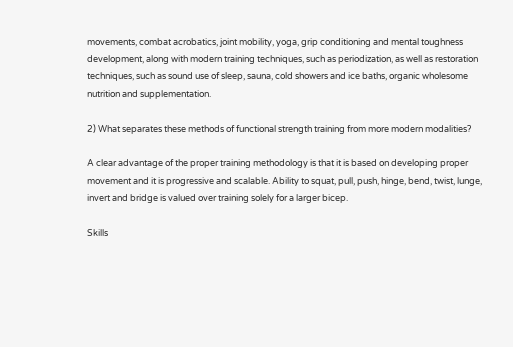movements, combat acrobatics, joint mobility, yoga, grip conditioning and mental toughness development, along with modern training techniques, such as periodization, as well as restoration techniques, such as sound use of sleep, sauna, cold showers and ice baths, organic wholesome nutrition and supplementation.

2) What separates these methods of functional strength training from more modern modalities?

A clear advantage of the proper training methodology is that it is based on developing proper movement and it is progressive and scalable. Ability to squat, pull, push, hinge, bend, twist, lunge, invert and bridge is valued over training solely for a larger bicep.

Skills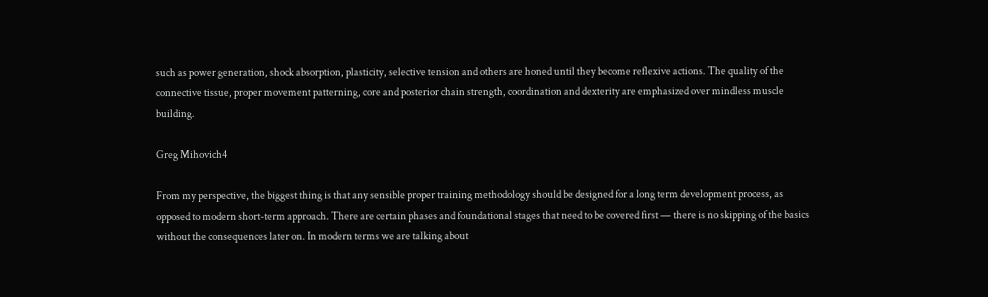such as power generation, shock absorption, plasticity, selective tension and others are honed until they become reflexive actions. The quality of the connective tissue, proper movement patterning, core and posterior chain strength, coordination and dexterity are emphasized over mindless muscle building.

Greg Mihovich4

From my perspective, the biggest thing is that any sensible proper training methodology should be designed for a long term development process, as opposed to modern short-term approach. There are certain phases and foundational stages that need to be covered first — there is no skipping of the basics without the consequences later on. In modern terms we are talking about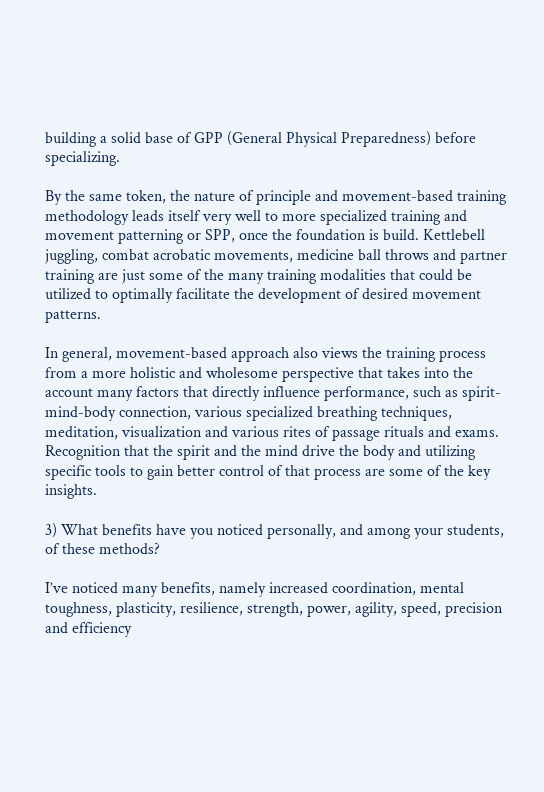building a solid base of GPP (General Physical Preparedness) before specializing.

By the same token, the nature of principle and movement-based training methodology leads itself very well to more specialized training and movement patterning or SPP, once the foundation is build. Kettlebell juggling, combat acrobatic movements, medicine ball throws and partner training are just some of the many training modalities that could be utilized to optimally facilitate the development of desired movement patterns.

In general, movement-based approach also views the training process from a more holistic and wholesome perspective that takes into the account many factors that directly influence performance, such as spirit-mind-body connection, various specialized breathing techniques, meditation, visualization and various rites of passage rituals and exams. Recognition that the spirit and the mind drive the body and utilizing specific tools to gain better control of that process are some of the key insights.

3) What benefits have you noticed personally, and among your students, of these methods?

I’ve noticed many benefits, namely increased coordination, mental toughness, plasticity, resilience, strength, power, agility, speed, precision and efficiency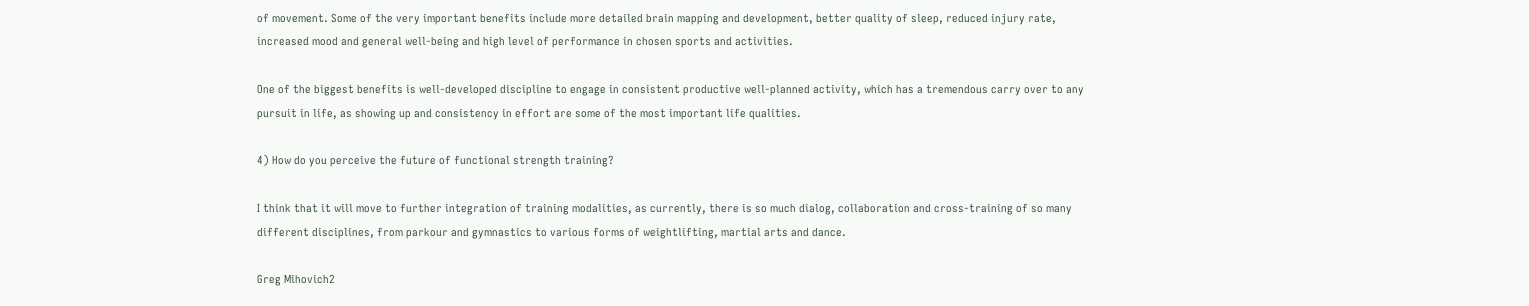of movement. Some of the very important benefits include more detailed brain mapping and development, better quality of sleep, reduced injury rate, increased mood and general well-being and high level of performance in chosen sports and activities.

One of the biggest benefits is well-developed discipline to engage in consistent productive well-planned activity, which has a tremendous carry over to any pursuit in life, as showing up and consistency in effort are some of the most important life qualities.

4) How do you perceive the future of functional strength training?

I think that it will move to further integration of training modalities, as currently, there is so much dialog, collaboration and cross-training of so many different disciplines, from parkour and gymnastics to various forms of weightlifting, martial arts and dance.

Greg Mihovich2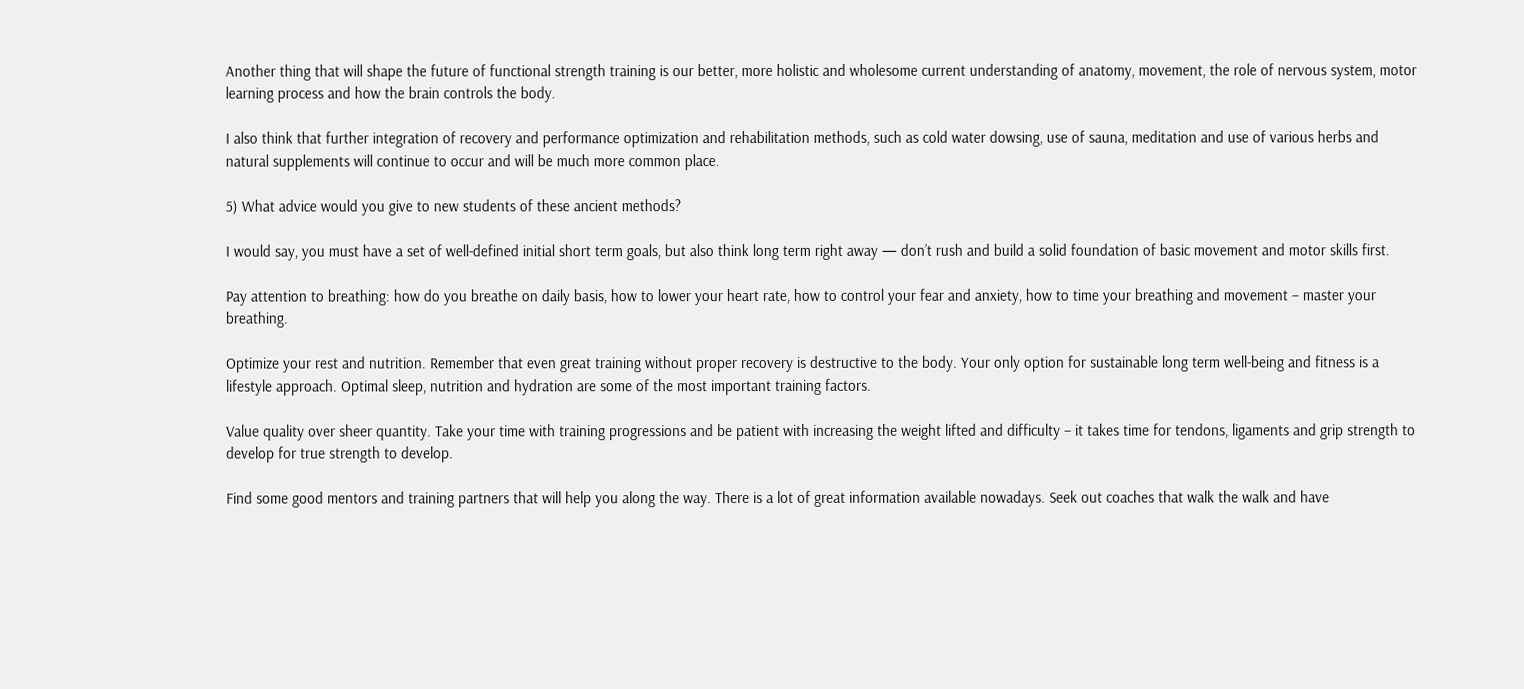Another thing that will shape the future of functional strength training is our better, more holistic and wholesome current understanding of anatomy, movement, the role of nervous system, motor learning process and how the brain controls the body.

I also think that further integration of recovery and performance optimization and rehabilitation methods, such as cold water dowsing, use of sauna, meditation and use of various herbs and natural supplements will continue to occur and will be much more common place.

5) What advice would you give to new students of these ancient methods?

I would say, you must have a set of well-defined initial short term goals, but also think long term right away — don’t rush and build a solid foundation of basic movement and motor skills first.

Pay attention to breathing: how do you breathe on daily basis, how to lower your heart rate, how to control your fear and anxiety, how to time your breathing and movement – master your breathing.

Optimize your rest and nutrition. Remember that even great training without proper recovery is destructive to the body. Your only option for sustainable long term well-being and fitness is a lifestyle approach. Optimal sleep, nutrition and hydration are some of the most important training factors.

Value quality over sheer quantity. Take your time with training progressions and be patient with increasing the weight lifted and difficulty – it takes time for tendons, ligaments and grip strength to develop for true strength to develop.

Find some good mentors and training partners that will help you along the way. There is a lot of great information available nowadays. Seek out coaches that walk the walk and have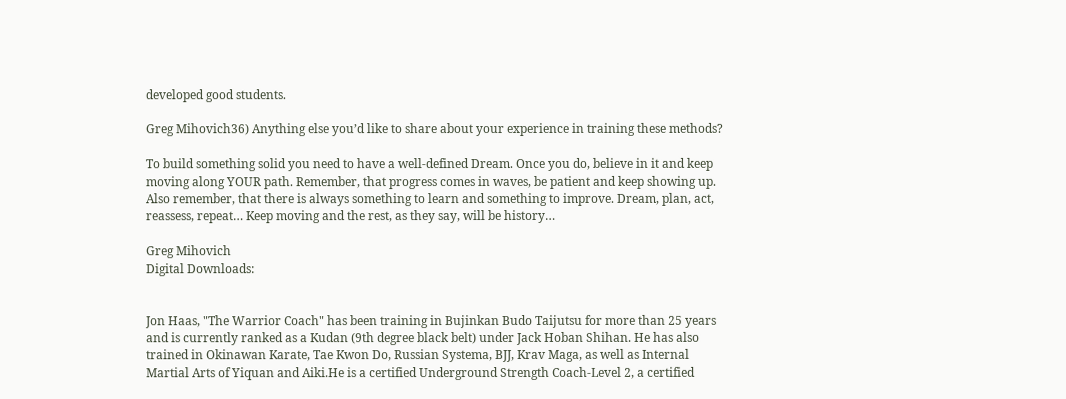developed good students.

Greg Mihovich36) Anything else you’d like to share about your experience in training these methods?

To build something solid you need to have a well-defined Dream. Once you do, believe in it and keep moving along YOUR path. Remember, that progress comes in waves, be patient and keep showing up. Also remember, that there is always something to learn and something to improve. Dream, plan, act, reassess, repeat… Keep moving and the rest, as they say, will be history…

Greg Mihovich
Digital Downloads:


Jon Haas, "The Warrior Coach" has been training in Bujinkan Budo Taijutsu for more than 25 years and is currently ranked as a Kudan (9th degree black belt) under Jack Hoban Shihan. He has also trained in Okinawan Karate, Tae Kwon Do, Russian Systema, BJJ, Krav Maga, as well as Internal Martial Arts of Yiquan and Aiki.He is a certified Underground Strength Coach-Level 2, a certified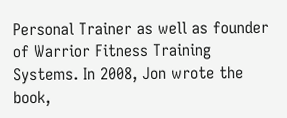Personal Trainer as well as founder of Warrior Fitness Training Systems. In 2008, Jon wrote the book,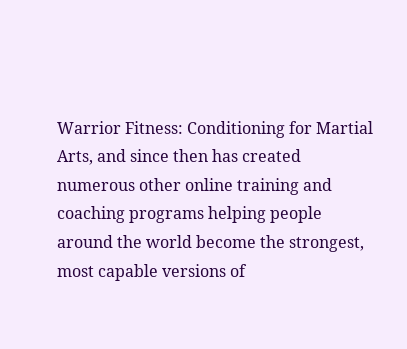Warrior Fitness: Conditioning for Martial Arts, and since then has created numerous other online training and coaching programs helping people around the world become the strongest, most capable versions of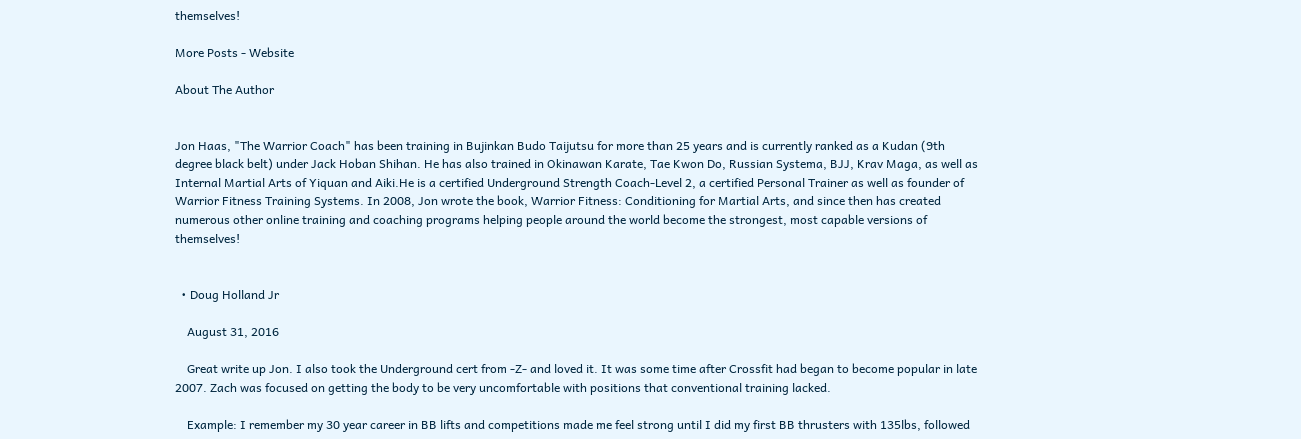themselves!

More Posts - Website

About The Author


Jon Haas, "The Warrior Coach" has been training in Bujinkan Budo Taijutsu for more than 25 years and is currently ranked as a Kudan (9th degree black belt) under Jack Hoban Shihan. He has also trained in Okinawan Karate, Tae Kwon Do, Russian Systema, BJJ, Krav Maga, as well as Internal Martial Arts of Yiquan and Aiki.He is a certified Underground Strength Coach-Level 2, a certified Personal Trainer as well as founder of Warrior Fitness Training Systems. In 2008, Jon wrote the book, Warrior Fitness: Conditioning for Martial Arts, and since then has created numerous other online training and coaching programs helping people around the world become the strongest, most capable versions of themselves!


  • Doug Holland Jr

    August 31, 2016

    Great write up Jon. I also took the Underground cert from -Z- and loved it. It was some time after Crossfit had began to become popular in late 2007. Zach was focused on getting the body to be very uncomfortable with positions that conventional training lacked.

    Example: I remember my 30 year career in BB lifts and competitions made me feel strong until I did my first BB thrusters with 135lbs, followed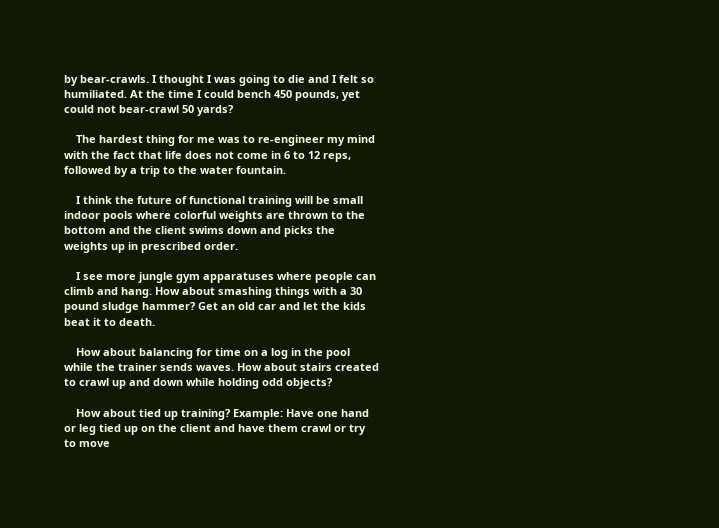by bear-crawls. I thought I was going to die and I felt so humiliated. At the time I could bench 450 pounds, yet could not bear-crawl 50 yards?

    The hardest thing for me was to re-engineer my mind with the fact that life does not come in 6 to 12 reps, followed by a trip to the water fountain.

    I think the future of functional training will be small indoor pools where colorful weights are thrown to the bottom and the client swims down and picks the weights up in prescribed order.

    I see more jungle gym apparatuses where people can climb and hang. How about smashing things with a 30 pound sludge hammer? Get an old car and let the kids beat it to death.

    How about balancing for time on a log in the pool while the trainer sends waves. How about stairs created to crawl up and down while holding odd objects?

    How about tied up training? Example: Have one hand or leg tied up on the client and have them crawl or try to move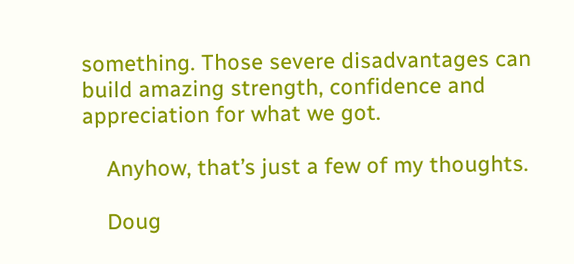something. Those severe disadvantages can build amazing strength, confidence and appreciation for what we got.

    Anyhow, that’s just a few of my thoughts.

    Doug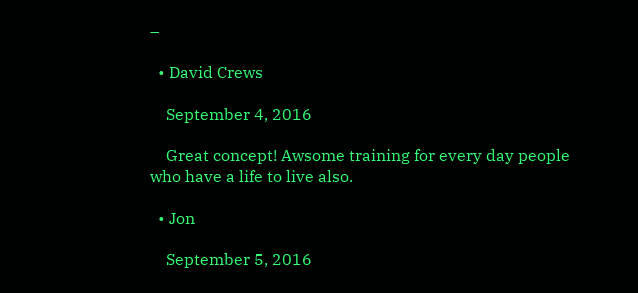–

  • David Crews

    September 4, 2016

    Great concept! Awsome training for every day people who have a life to live also.

  • Jon

    September 5, 2016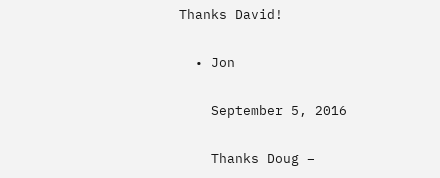Thanks David!

  • Jon

    September 5, 2016

    Thanks Doug –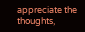appreciate the thoughts,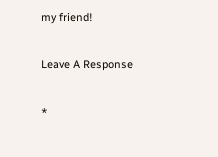my friend!

Leave A Response

*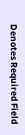Denotes Required Field